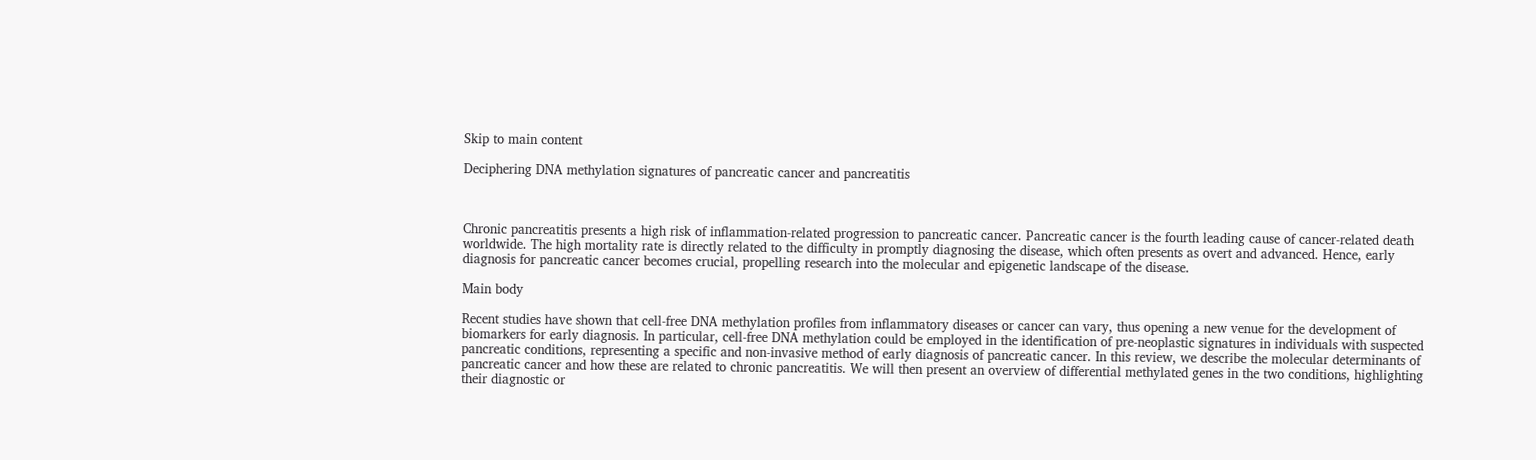Skip to main content

Deciphering DNA methylation signatures of pancreatic cancer and pancreatitis



Chronic pancreatitis presents a high risk of inflammation-related progression to pancreatic cancer. Pancreatic cancer is the fourth leading cause of cancer-related death worldwide. The high mortality rate is directly related to the difficulty in promptly diagnosing the disease, which often presents as overt and advanced. Hence, early diagnosis for pancreatic cancer becomes crucial, propelling research into the molecular and epigenetic landscape of the disease.

Main body

Recent studies have shown that cell-free DNA methylation profiles from inflammatory diseases or cancer can vary, thus opening a new venue for the development of biomarkers for early diagnosis. In particular, cell-free DNA methylation could be employed in the identification of pre-neoplastic signatures in individuals with suspected pancreatic conditions, representing a specific and non-invasive method of early diagnosis of pancreatic cancer. In this review, we describe the molecular determinants of pancreatic cancer and how these are related to chronic pancreatitis. We will then present an overview of differential methylated genes in the two conditions, highlighting their diagnostic or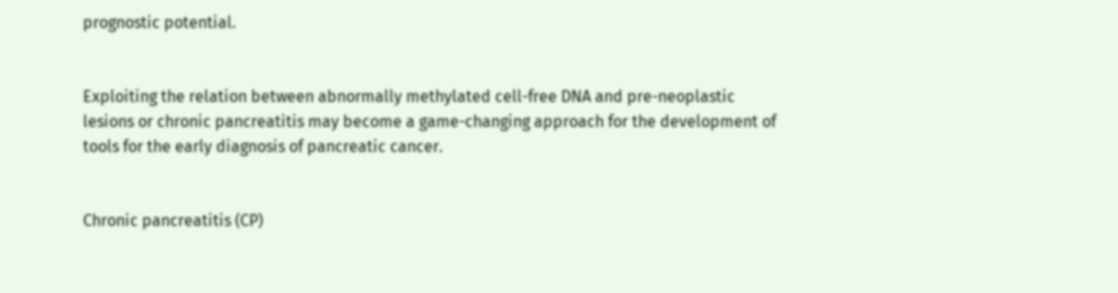prognostic potential.


Exploiting the relation between abnormally methylated cell-free DNA and pre-neoplastic lesions or chronic pancreatitis may become a game-changing approach for the development of tools for the early diagnosis of pancreatic cancer.


Chronic pancreatitis (CP)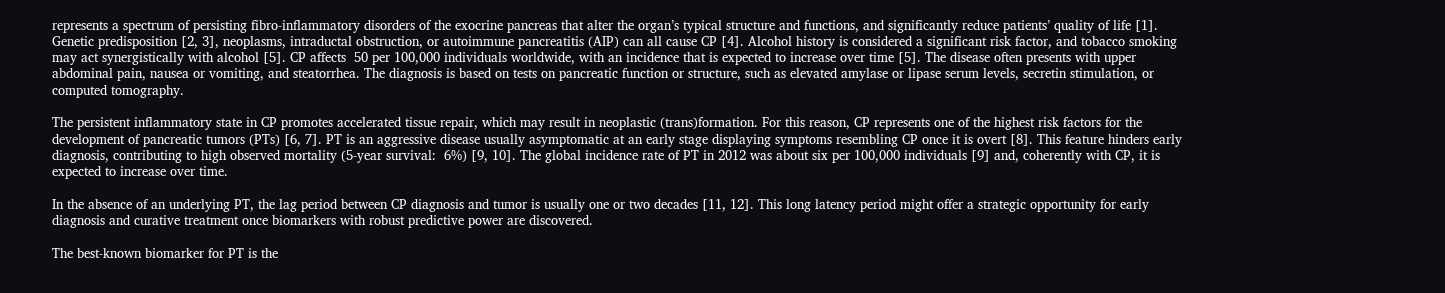represents a spectrum of persisting fibro-inflammatory disorders of the exocrine pancreas that alter the organ’s typical structure and functions, and significantly reduce patients’ quality of life [1]. Genetic predisposition [2, 3], neoplasms, intraductal obstruction, or autoimmune pancreatitis (AIP) can all cause CP [4]. Alcohol history is considered a significant risk factor, and tobacco smoking may act synergistically with alcohol [5]. CP affects  50 per 100,000 individuals worldwide, with an incidence that is expected to increase over time [5]. The disease often presents with upper abdominal pain, nausea or vomiting, and steatorrhea. The diagnosis is based on tests on pancreatic function or structure, such as elevated amylase or lipase serum levels, secretin stimulation, or computed tomography.

The persistent inflammatory state in CP promotes accelerated tissue repair, which may result in neoplastic (trans)formation. For this reason, CP represents one of the highest risk factors for the development of pancreatic tumors (PTs) [6, 7]. PT is an aggressive disease usually asymptomatic at an early stage displaying symptoms resembling CP once it is overt [8]. This feature hinders early diagnosis, contributing to high observed mortality (5-year survival:  6%) [9, 10]. The global incidence rate of PT in 2012 was about six per 100,000 individuals [9] and, coherently with CP, it is expected to increase over time.

In the absence of an underlying PT, the lag period between CP diagnosis and tumor is usually one or two decades [11, 12]. This long latency period might offer a strategic opportunity for early diagnosis and curative treatment once biomarkers with robust predictive power are discovered.

The best-known biomarker for PT is the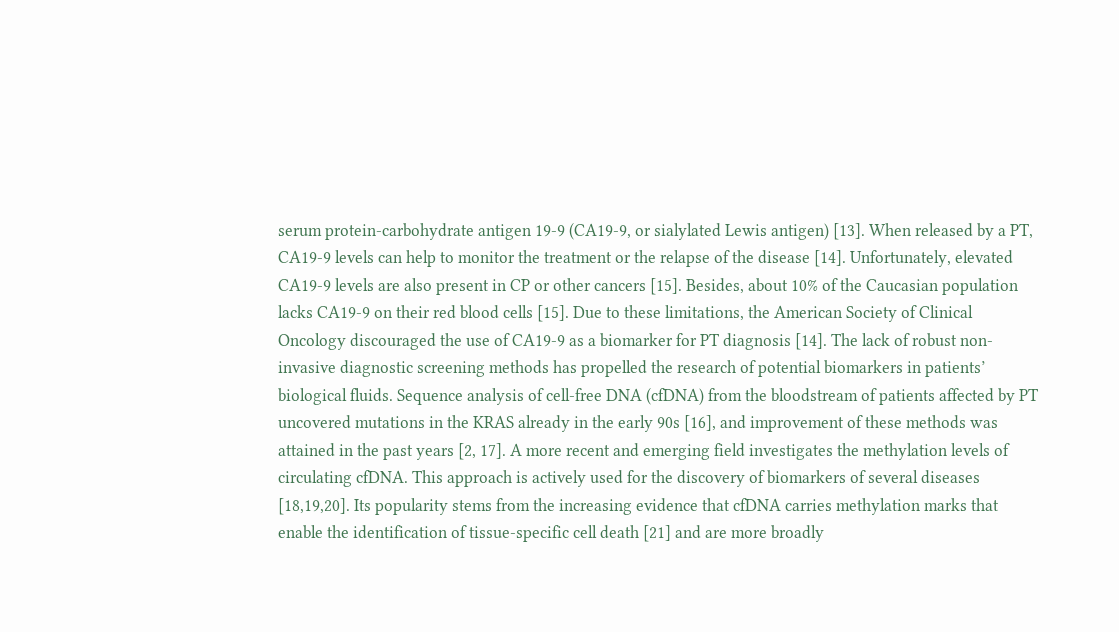serum protein-carbohydrate antigen 19-9 (CA19-9, or sialylated Lewis antigen) [13]. When released by a PT, CA19-9 levels can help to monitor the treatment or the relapse of the disease [14]. Unfortunately, elevated CA19-9 levels are also present in CP or other cancers [15]. Besides, about 10% of the Caucasian population lacks CA19-9 on their red blood cells [15]. Due to these limitations, the American Society of Clinical Oncology discouraged the use of CA19-9 as a biomarker for PT diagnosis [14]. The lack of robust non-invasive diagnostic screening methods has propelled the research of potential biomarkers in patients’ biological fluids. Sequence analysis of cell-free DNA (cfDNA) from the bloodstream of patients affected by PT uncovered mutations in the KRAS already in the early 90s [16], and improvement of these methods was attained in the past years [2, 17]. A more recent and emerging field investigates the methylation levels of circulating cfDNA. This approach is actively used for the discovery of biomarkers of several diseases [18,19,20]. Its popularity stems from the increasing evidence that cfDNA carries methylation marks that enable the identification of tissue-specific cell death [21] and are more broadly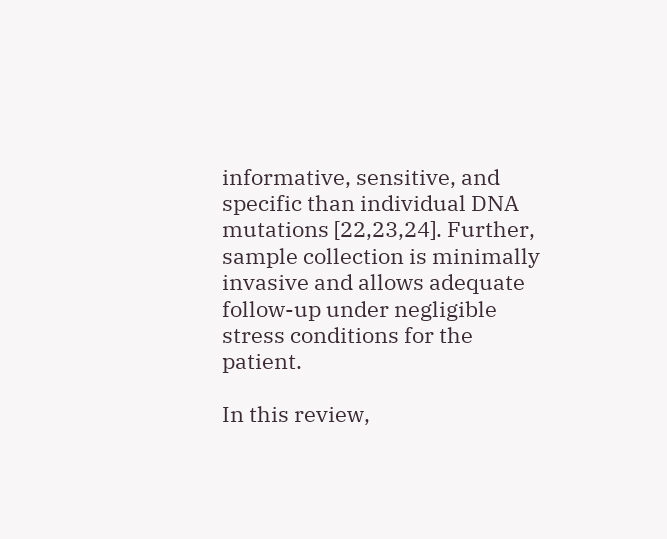informative, sensitive, and specific than individual DNA mutations [22,23,24]. Further, sample collection is minimally invasive and allows adequate follow-up under negligible stress conditions for the patient.

In this review,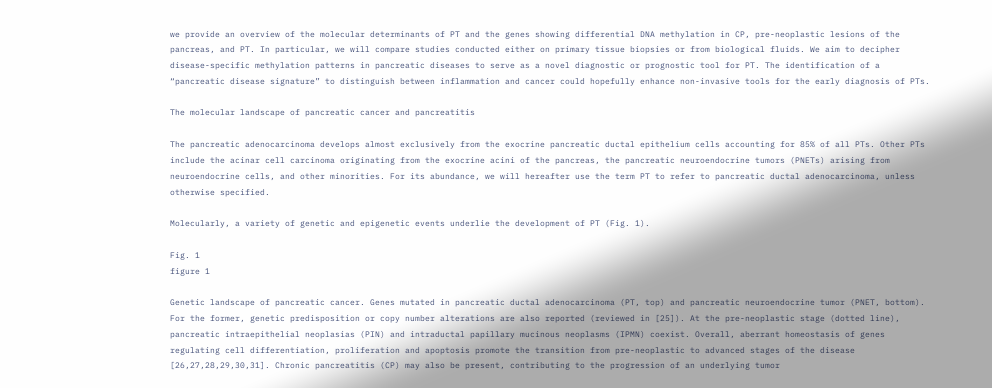we provide an overview of the molecular determinants of PT and the genes showing differential DNA methylation in CP, pre-neoplastic lesions of the pancreas, and PT. In particular, we will compare studies conducted either on primary tissue biopsies or from biological fluids. We aim to decipher disease-specific methylation patterns in pancreatic diseases to serve as a novel diagnostic or prognostic tool for PT. The identification of a “pancreatic disease signature” to distinguish between inflammation and cancer could hopefully enhance non-invasive tools for the early diagnosis of PTs.

The molecular landscape of pancreatic cancer and pancreatitis

The pancreatic adenocarcinoma develops almost exclusively from the exocrine pancreatic ductal epithelium cells accounting for 85% of all PTs. Other PTs include the acinar cell carcinoma originating from the exocrine acini of the pancreas, the pancreatic neuroendocrine tumors (PNETs) arising from neuroendocrine cells, and other minorities. For its abundance, we will hereafter use the term PT to refer to pancreatic ductal adenocarcinoma, unless otherwise specified.

Molecularly, a variety of genetic and epigenetic events underlie the development of PT (Fig. 1).

Fig. 1
figure 1

Genetic landscape of pancreatic cancer. Genes mutated in pancreatic ductal adenocarcinoma (PT, top) and pancreatic neuroendocrine tumor (PNET, bottom). For the former, genetic predisposition or copy number alterations are also reported (reviewed in [25]). At the pre-neoplastic stage (dotted line), pancreatic intraepithelial neoplasias (PIN) and intraductal papillary mucinous neoplasms (IPMN) coexist. Overall, aberrant homeostasis of genes regulating cell differentiation, proliferation and apoptosis promote the transition from pre-neoplastic to advanced stages of the disease [26,27,28,29,30,31]. Chronic pancreatitis (CP) may also be present, contributing to the progression of an underlying tumor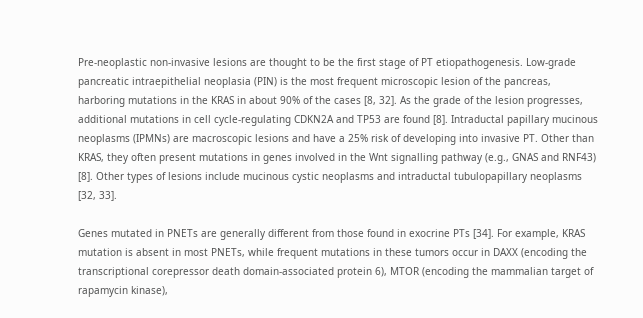Pre-neoplastic non-invasive lesions are thought to be the first stage of PT etiopathogenesis. Low-grade pancreatic intraepithelial neoplasia (PIN) is the most frequent microscopic lesion of the pancreas, harboring mutations in the KRAS in about 90% of the cases [8, 32]. As the grade of the lesion progresses, additional mutations in cell cycle-regulating CDKN2A and TP53 are found [8]. Intraductal papillary mucinous neoplasms (IPMNs) are macroscopic lesions and have a 25% risk of developing into invasive PT. Other than KRAS, they often present mutations in genes involved in the Wnt signalling pathway (e.g., GNAS and RNF43) [8]. Other types of lesions include mucinous cystic neoplasms and intraductal tubulopapillary neoplasms [32, 33].

Genes mutated in PNETs are generally different from those found in exocrine PTs [34]. For example, KRAS mutation is absent in most PNETs, while frequent mutations in these tumors occur in DAXX (encoding the transcriptional corepressor death domain-associated protein 6), MTOR (encoding the mammalian target of rapamycin kinase),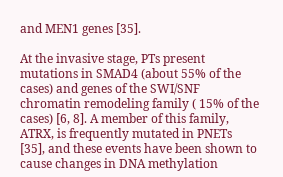and MEN1 genes [35].

At the invasive stage, PTs present mutations in SMAD4 (about 55% of the cases) and genes of the SWI/SNF chromatin remodeling family ( 15% of the cases) [6, 8]. A member of this family, ATRX, is frequently mutated in PNETs [35], and these events have been shown to cause changes in DNA methylation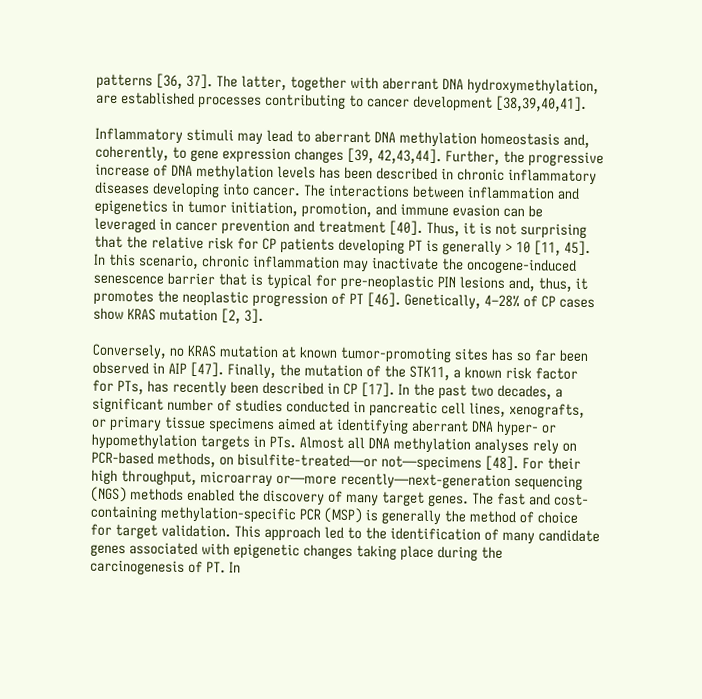patterns [36, 37]. The latter, together with aberrant DNA hydroxymethylation, are established processes contributing to cancer development [38,39,40,41].

Inflammatory stimuli may lead to aberrant DNA methylation homeostasis and, coherently, to gene expression changes [39, 42,43,44]. Further, the progressive increase of DNA methylation levels has been described in chronic inflammatory diseases developing into cancer. The interactions between inflammation and epigenetics in tumor initiation, promotion, and immune evasion can be leveraged in cancer prevention and treatment [40]. Thus, it is not surprising that the relative risk for CP patients developing PT is generally > 10 [11, 45]. In this scenario, chronic inflammation may inactivate the oncogene-induced senescence barrier that is typical for pre-neoplastic PIN lesions and, thus, it promotes the neoplastic progression of PT [46]. Genetically, 4–28% of CP cases show KRAS mutation [2, 3].

Conversely, no KRAS mutation at known tumor-promoting sites has so far been observed in AIP [47]. Finally, the mutation of the STK11, a known risk factor for PTs, has recently been described in CP [17]. In the past two decades, a significant number of studies conducted in pancreatic cell lines, xenografts, or primary tissue specimens aimed at identifying aberrant DNA hyper- or hypomethylation targets in PTs. Almost all DNA methylation analyses rely on PCR-based methods, on bisulfite-treated—or not—specimens [48]. For their high throughput, microarray or—more recently—next-generation sequencing (NGS) methods enabled the discovery of many target genes. The fast and cost-containing methylation-specific PCR (MSP) is generally the method of choice for target validation. This approach led to the identification of many candidate genes associated with epigenetic changes taking place during the carcinogenesis of PT. In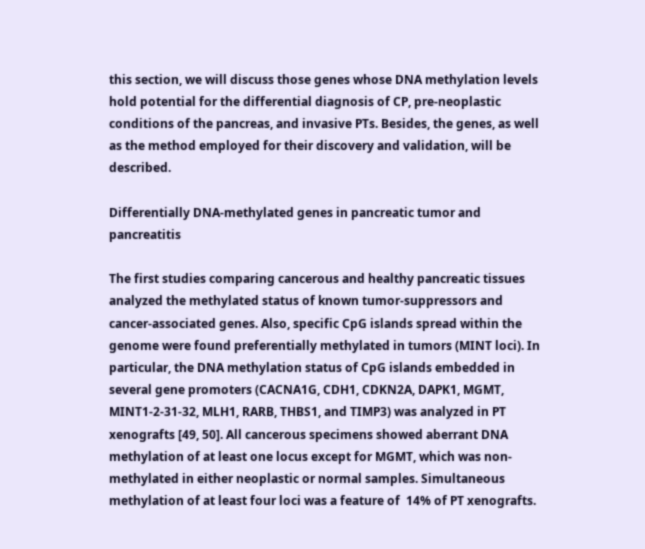this section, we will discuss those genes whose DNA methylation levels hold potential for the differential diagnosis of CP, pre-neoplastic conditions of the pancreas, and invasive PTs. Besides, the genes, as well as the method employed for their discovery and validation, will be described.

Differentially DNA-methylated genes in pancreatic tumor and pancreatitis

The first studies comparing cancerous and healthy pancreatic tissues analyzed the methylated status of known tumor-suppressors and cancer-associated genes. Also, specific CpG islands spread within the genome were found preferentially methylated in tumors (MINT loci). In particular, the DNA methylation status of CpG islands embedded in several gene promoters (CACNA1G, CDH1, CDKN2A, DAPK1, MGMT, MINT1-2-31-32, MLH1, RARB, THBS1, and TIMP3) was analyzed in PT xenografts [49, 50]. All cancerous specimens showed aberrant DNA methylation of at least one locus except for MGMT, which was non-methylated in either neoplastic or normal samples. Simultaneous methylation of at least four loci was a feature of  14% of PT xenografts.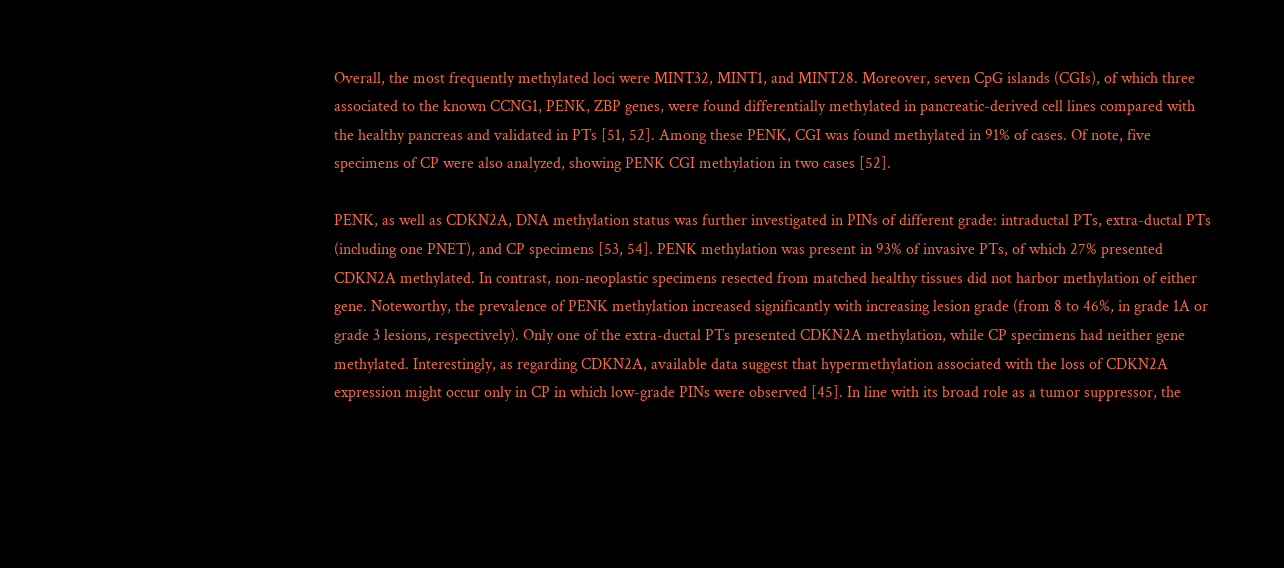Overall, the most frequently methylated loci were MINT32, MINT1, and MINT28. Moreover, seven CpG islands (CGIs), of which three associated to the known CCNG1, PENK, ZBP genes, were found differentially methylated in pancreatic-derived cell lines compared with the healthy pancreas and validated in PTs [51, 52]. Among these PENK, CGI was found methylated in 91% of cases. Of note, five specimens of CP were also analyzed, showing PENK CGI methylation in two cases [52].

PENK, as well as CDKN2A, DNA methylation status was further investigated in PINs of different grade: intraductal PTs, extra-ductal PTs (including one PNET), and CP specimens [53, 54]. PENK methylation was present in 93% of invasive PTs, of which 27% presented CDKN2A methylated. In contrast, non-neoplastic specimens resected from matched healthy tissues did not harbor methylation of either gene. Noteworthy, the prevalence of PENK methylation increased significantly with increasing lesion grade (from 8 to 46%, in grade 1A or grade 3 lesions, respectively). Only one of the extra-ductal PTs presented CDKN2A methylation, while CP specimens had neither gene methylated. Interestingly, as regarding CDKN2A, available data suggest that hypermethylation associated with the loss of CDKN2A expression might occur only in CP in which low-grade PINs were observed [45]. In line with its broad role as a tumor suppressor, the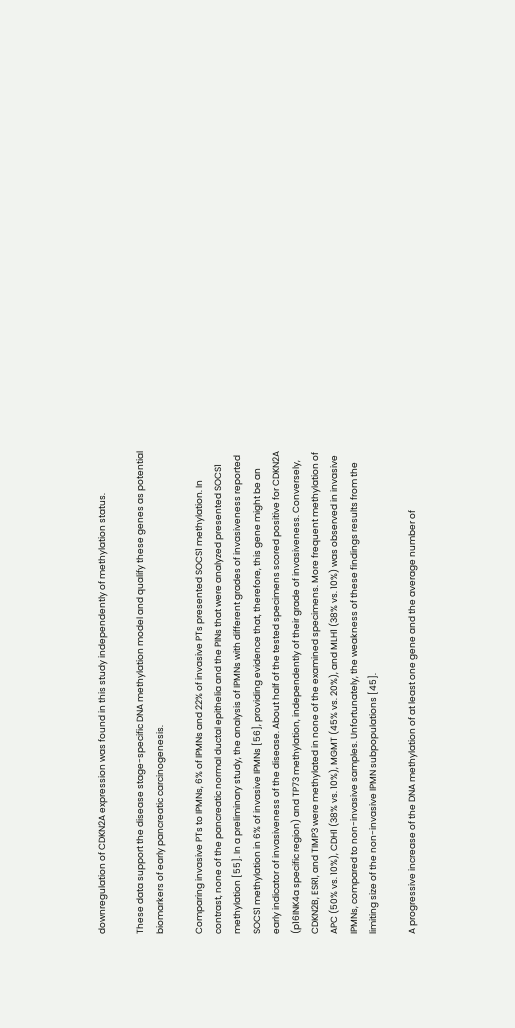downregulation of CDKN2A expression was found in this study independently of methylation status.

These data support the disease stage-specific DNA methylation model and qualify these genes as potential biomarkers of early pancreatic carcinogenesis.

Comparing invasive PTs to IPMNs, 6% of IPMNs and 22% of invasive PTs presented SOCS1 methylation. In contrast, none of the pancreatic normal ductal epithelia and the PINs that were analyzed presented SOCS1 methylation [55]. In a preliminary study, the analysis of IPMNs with different grades of invasiveness reported SOCS1 methylation in 6% of invasive IPMNs [56], providing evidence that, therefore, this gene might be an early indicator of invasiveness of the disease. About half of the tested specimens scored positive for CDKN2A (p16INK4a specific region) and TP73 methylation, independently of their grade of invasiveness. Conversely, CDKN2B, ESR1, and TIMP3 were methylated in none of the examined specimens. More frequent methylation of APC (50% vs. 10%), CDH1 (38% vs. 10%), MGMT (45% vs. 20%), and MLH1 (38% vs. 10%) was observed in invasive IPMNs, compared to non-invasive samples. Unfortunately, the weakness of these findings results from the limiting size of the non-invasive IPMN subpopulations [45].

A progressive increase of the DNA methylation of at least one gene and the average number of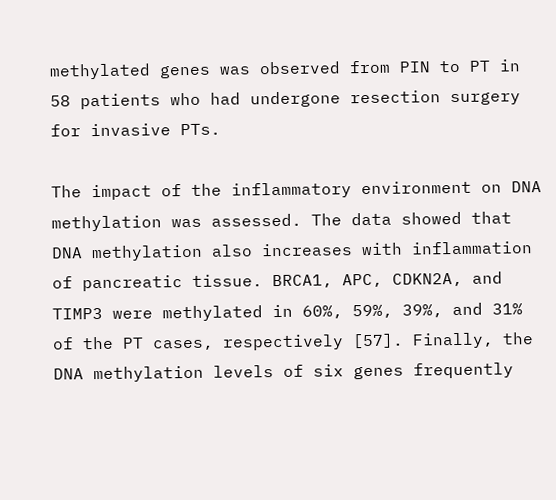methylated genes was observed from PIN to PT in 58 patients who had undergone resection surgery for invasive PTs.

The impact of the inflammatory environment on DNA methylation was assessed. The data showed that DNA methylation also increases with inflammation of pancreatic tissue. BRCA1, APC, CDKN2A, and TIMP3 were methylated in 60%, 59%, 39%, and 31% of the PT cases, respectively [57]. Finally, the DNA methylation levels of six genes frequently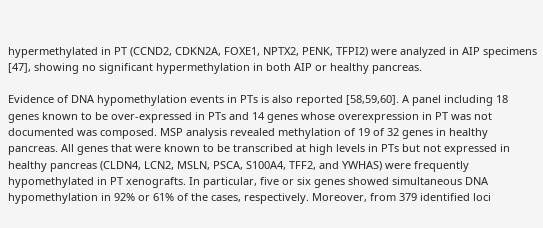hypermethylated in PT (CCND2, CDKN2A, FOXE1, NPTX2, PENK, TFPI2) were analyzed in AIP specimens [47], showing no significant hypermethylation in both AIP or healthy pancreas.

Evidence of DNA hypomethylation events in PTs is also reported [58,59,60]. A panel including 18 genes known to be over-expressed in PTs and 14 genes whose overexpression in PT was not documented was composed. MSP analysis revealed methylation of 19 of 32 genes in healthy pancreas. All genes that were known to be transcribed at high levels in PTs but not expressed in healthy pancreas (CLDN4, LCN2, MSLN, PSCA, S100A4, TFF2, and YWHAS) were frequently hypomethylated in PT xenografts. In particular, five or six genes showed simultaneous DNA hypomethylation in 92% or 61% of the cases, respectively. Moreover, from 379 identified loci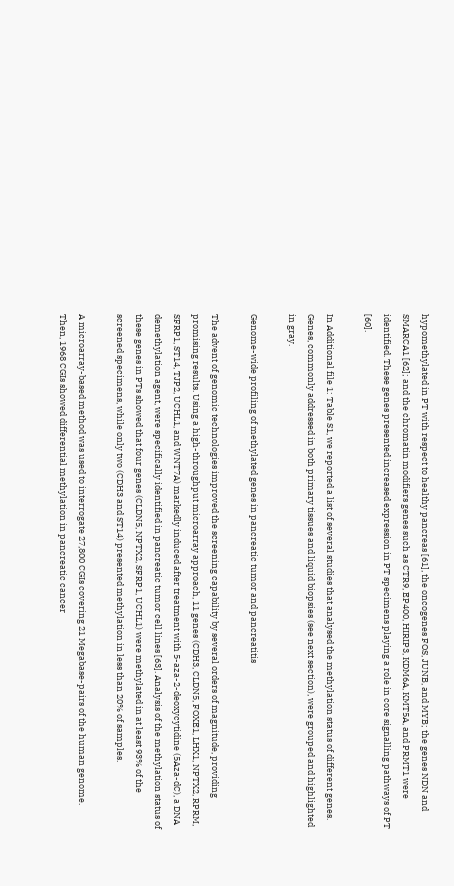hypomethylated in PT with respect to healthy pancreas [61], the oncogenes FOS, JUNB, and MYB; the genes NDN and SMARCA1 [62]; and the chromatin modifiers genes such as CTR9, EP400, HIRIP3, KDM6A, KMT5A, and PRMT1 were identified. These genes presented increased expression in PT specimens playing a role in core signalling pathways of PT [60].

In Additional file 1: Table S1, we reported a list of several studies that analysed the methylation status of different genes. Genes, commonly addressed in both primary tissues and liquid biopsies (see next section), were grouped and highlighted in gray.

Genome-wide profiling of methylated genes in pancreatic tumor and pancreatitis

The advent of genomic technologies improved the screening capability by several orders of magnitude, providing promising results. Using a high-throughput microarray approach, 11 genes (CDH3, CLDN5, FOXE1, LHX1, NPTX2, RPRM, SFRP1, ST14, TJP2, UCHL1, and WNT7A) markedly induced after treatment with 5-aza-2-deoxycytidine (5Aza-dC), a DNA demethylation agent, were specifically identified in pancreatic tumor cell lines [63]. Analysis of the methylation status of these genes in PTs showed that four genes (CLDN5, NPTX2, SFRP1, UCHL1) were methylated in at least 93% of the screened specimens, while only two (CDH3 and ST14) presented methylation in less than 20% of samples.

A microarray-based method was used to interrogate 27,800 CGIs covering 21 Megabase-pairs of the human genome. Then, 1968 CGIs showed differential methylation in pancreatic cancer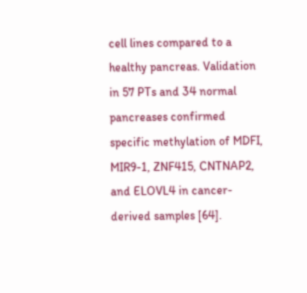cell lines compared to a healthy pancreas. Validation in 57 PTs and 34 normal pancreases confirmed specific methylation of MDFI, MIR9-1, ZNF415, CNTNAP2, and ELOVL4 in cancer-derived samples [64].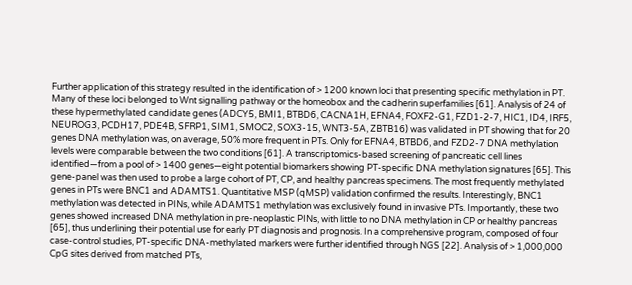Further application of this strategy resulted in the identification of > 1200 known loci that presenting specific methylation in PT. Many of these loci belonged to Wnt signalling pathway or the homeobox and the cadherin superfamilies [61]. Analysis of 24 of these hypermethylated candidate genes (ADCY5, BMI1, BTBD6, CACNA1H, EFNA4, FOXF2-G1, FZD1-2-7, HIC1, ID4, IRF5, NEUROG3, PCDH17, PDE4B, SFRP1, SIM1, SMOC2, SOX3-15, WNT3-5A, ZBTB16) was validated in PT showing that for 20 genes DNA methylation was, on average, 50% more frequent in PTs. Only for EFNA4, BTBD6, and FZD2-7 DNA methylation levels were comparable between the two conditions [61]. A transcriptomics-based screening of pancreatic cell lines identified—from a pool of > 1400 genes—eight potential biomarkers showing PT-specific DNA methylation signatures [65]. This gene-panel was then used to probe a large cohort of PT, CP, and healthy pancreas specimens. The most frequently methylated genes in PTs were BNC1 and ADAMTS1. Quantitative MSP (qMSP) validation confirmed the results. Interestingly, BNC1 methylation was detected in PINs, while ADAMTS1 methylation was exclusively found in invasive PTs. Importantly, these two genes showed increased DNA methylation in pre-neoplastic PINs, with little to no DNA methylation in CP or healthy pancreas [65], thus underlining their potential use for early PT diagnosis and prognosis. In a comprehensive program, composed of four case-control studies, PT-specific DNA-methylated markers were further identified through NGS [22]. Analysis of > 1,000,000 CpG sites derived from matched PTs,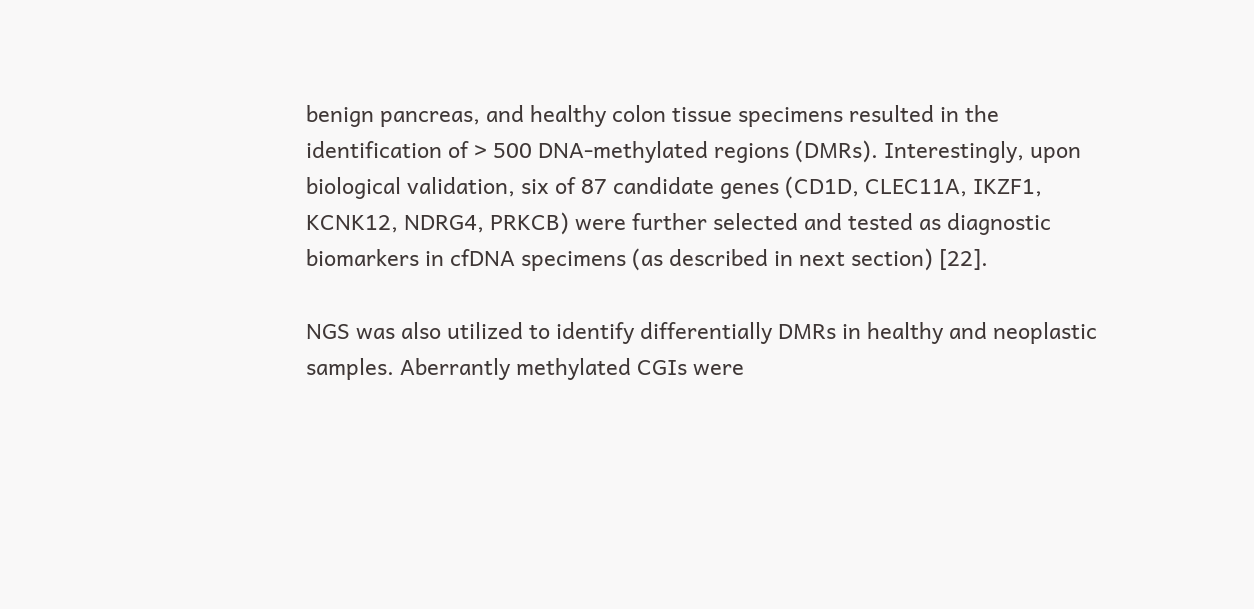benign pancreas, and healthy colon tissue specimens resulted in the identification of > 500 DNA-methylated regions (DMRs). Interestingly, upon biological validation, six of 87 candidate genes (CD1D, CLEC11A, IKZF1, KCNK12, NDRG4, PRKCB) were further selected and tested as diagnostic biomarkers in cfDNA specimens (as described in next section) [22].

NGS was also utilized to identify differentially DMRs in healthy and neoplastic samples. Aberrantly methylated CGIs were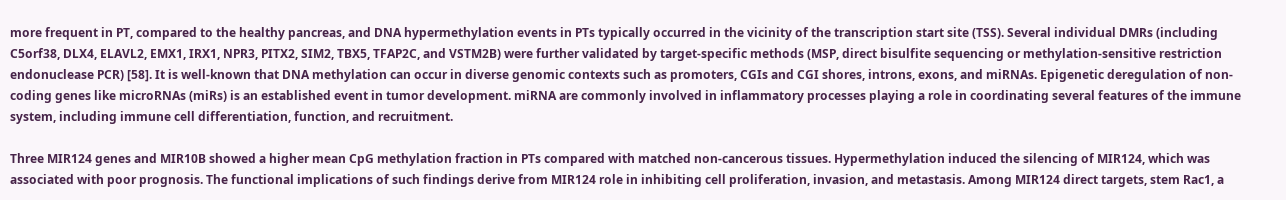more frequent in PT, compared to the healthy pancreas, and DNA hypermethylation events in PTs typically occurred in the vicinity of the transcription start site (TSS). Several individual DMRs (including C5orf38, DLX4, ELAVL2, EMX1, IRX1, NPR3, PITX2, SIM2, TBX5, TFAP2C, and VSTM2B) were further validated by target-specific methods (MSP, direct bisulfite sequencing or methylation-sensitive restriction endonuclease PCR) [58]. It is well-known that DNA methylation can occur in diverse genomic contexts such as promoters, CGIs and CGI shores, introns, exons, and miRNAs. Epigenetic deregulation of non-coding genes like microRNAs (miRs) is an established event in tumor development. miRNA are commonly involved in inflammatory processes playing a role in coordinating several features of the immune system, including immune cell differentiation, function, and recruitment.

Three MIR124 genes and MIR10B showed a higher mean CpG methylation fraction in PTs compared with matched non-cancerous tissues. Hypermethylation induced the silencing of MIR124, which was associated with poor prognosis. The functional implications of such findings derive from MIR124 role in inhibiting cell proliferation, invasion, and metastasis. Among MIR124 direct targets, stem Rac1, a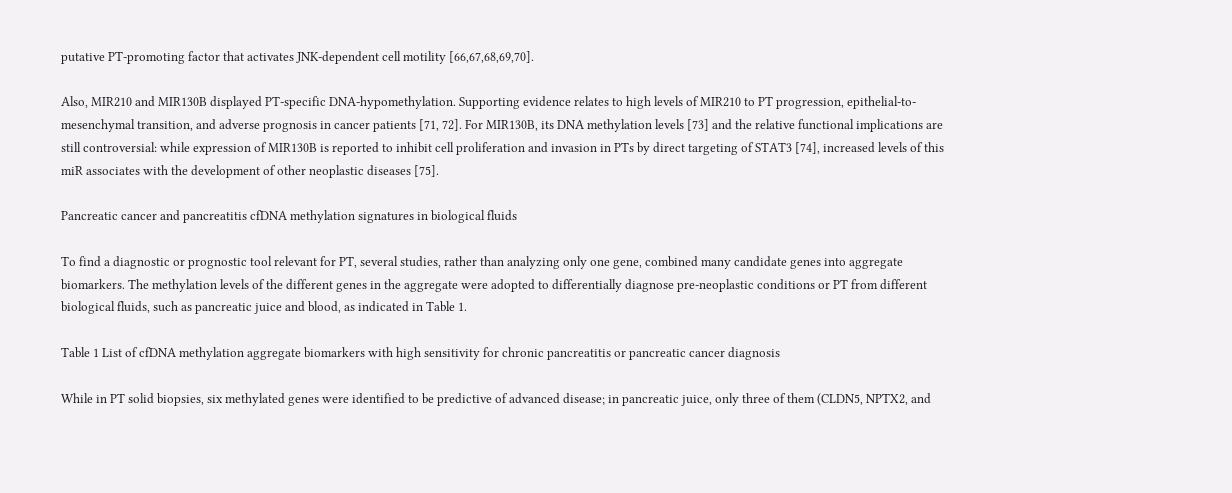putative PT-promoting factor that activates JNK-dependent cell motility [66,67,68,69,70].

Also, MIR210 and MIR130B displayed PT-specific DNA-hypomethylation. Supporting evidence relates to high levels of MIR210 to PT progression, epithelial-to-mesenchymal transition, and adverse prognosis in cancer patients [71, 72]. For MIR130B, its DNA methylation levels [73] and the relative functional implications are still controversial: while expression of MIR130B is reported to inhibit cell proliferation and invasion in PTs by direct targeting of STAT3 [74], increased levels of this miR associates with the development of other neoplastic diseases [75].

Pancreatic cancer and pancreatitis cfDNA methylation signatures in biological fluids

To find a diagnostic or prognostic tool relevant for PT, several studies, rather than analyzing only one gene, combined many candidate genes into aggregate biomarkers. The methylation levels of the different genes in the aggregate were adopted to differentially diagnose pre-neoplastic conditions or PT from different biological fluids, such as pancreatic juice and blood, as indicated in Table 1.

Table 1 List of cfDNA methylation aggregate biomarkers with high sensitivity for chronic pancreatitis or pancreatic cancer diagnosis

While in PT solid biopsies, six methylated genes were identified to be predictive of advanced disease; in pancreatic juice, only three of them (CLDN5, NPTX2, and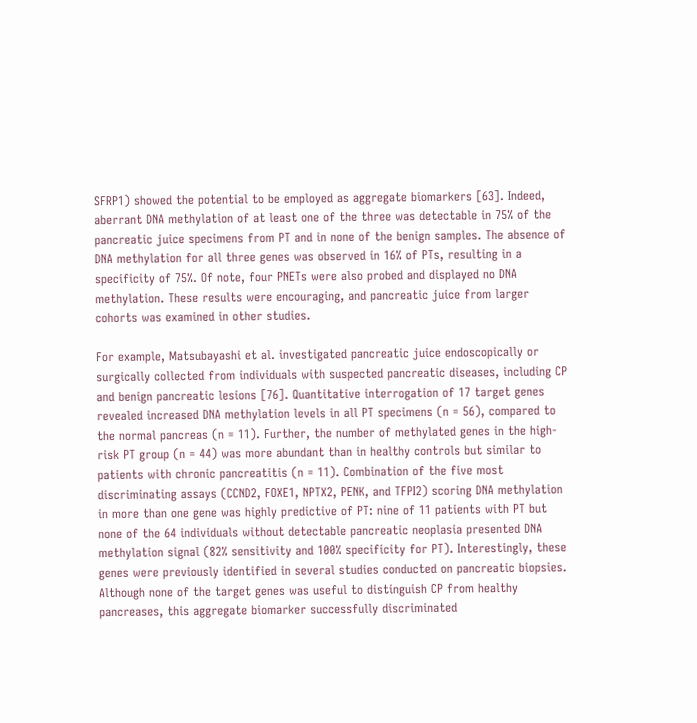SFRP1) showed the potential to be employed as aggregate biomarkers [63]. Indeed, aberrant DNA methylation of at least one of the three was detectable in 75% of the pancreatic juice specimens from PT and in none of the benign samples. The absence of DNA methylation for all three genes was observed in 16% of PTs, resulting in a specificity of 75%. Of note, four PNETs were also probed and displayed no DNA methylation. These results were encouraging, and pancreatic juice from larger cohorts was examined in other studies.

For example, Matsubayashi et al. investigated pancreatic juice endoscopically or surgically collected from individuals with suspected pancreatic diseases, including CP and benign pancreatic lesions [76]. Quantitative interrogation of 17 target genes revealed increased DNA methylation levels in all PT specimens (n = 56), compared to the normal pancreas (n = 11). Further, the number of methylated genes in the high-risk PT group (n = 44) was more abundant than in healthy controls but similar to patients with chronic pancreatitis (n = 11). Combination of the five most discriminating assays (CCND2, FOXE1, NPTX2, PENK, and TFPI2) scoring DNA methylation in more than one gene was highly predictive of PT: nine of 11 patients with PT but none of the 64 individuals without detectable pancreatic neoplasia presented DNA methylation signal (82% sensitivity and 100% specificity for PT). Interestingly, these genes were previously identified in several studies conducted on pancreatic biopsies. Although none of the target genes was useful to distinguish CP from healthy pancreases, this aggregate biomarker successfully discriminated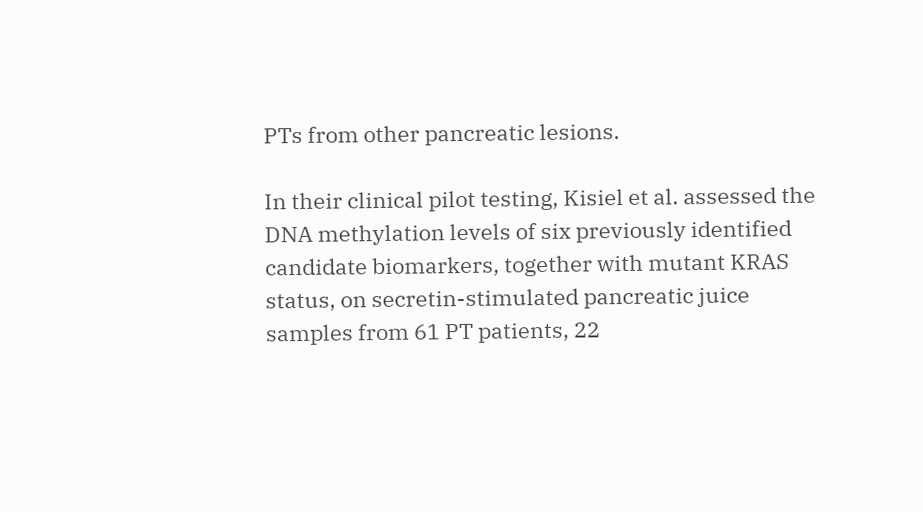PTs from other pancreatic lesions.

In their clinical pilot testing, Kisiel et al. assessed the DNA methylation levels of six previously identified candidate biomarkers, together with mutant KRAS status, on secretin-stimulated pancreatic juice samples from 61 PT patients, 22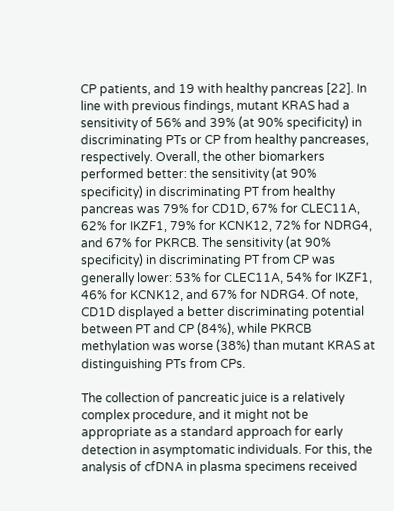CP patients, and 19 with healthy pancreas [22]. In line with previous findings, mutant KRAS had a sensitivity of 56% and 39% (at 90% specificity) in discriminating PTs or CP from healthy pancreases, respectively. Overall, the other biomarkers performed better: the sensitivity (at 90% specificity) in discriminating PT from healthy pancreas was 79% for CD1D, 67% for CLEC11A, 62% for IKZF1, 79% for KCNK12, 72% for NDRG4, and 67% for PKRCB. The sensitivity (at 90% specificity) in discriminating PT from CP was generally lower: 53% for CLEC11A, 54% for IKZF1, 46% for KCNK12, and 67% for NDRG4. Of note, CD1D displayed a better discriminating potential between PT and CP (84%), while PKRCB methylation was worse (38%) than mutant KRAS at distinguishing PTs from CPs.

The collection of pancreatic juice is a relatively complex procedure, and it might not be appropriate as a standard approach for early detection in asymptomatic individuals. For this, the analysis of cfDNA in plasma specimens received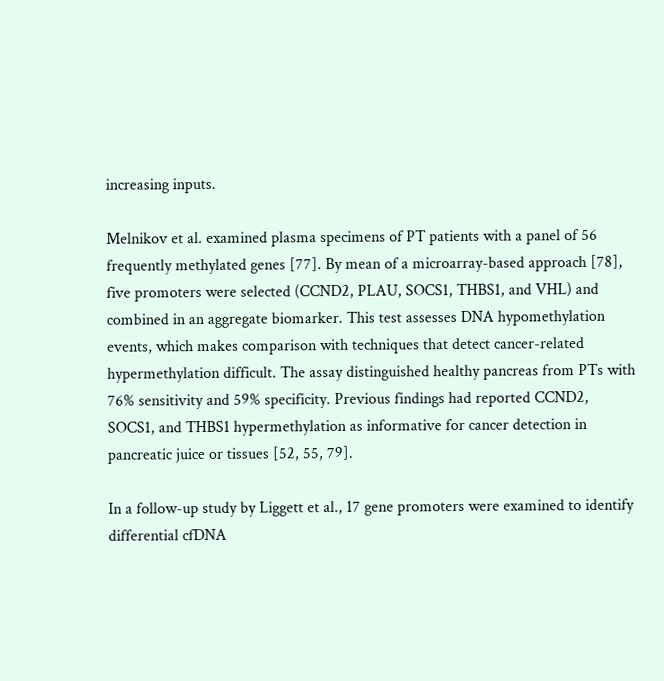increasing inputs.

Melnikov et al. examined plasma specimens of PT patients with a panel of 56 frequently methylated genes [77]. By mean of a microarray-based approach [78], five promoters were selected (CCND2, PLAU, SOCS1, THBS1, and VHL) and combined in an aggregate biomarker. This test assesses DNA hypomethylation events, which makes comparison with techniques that detect cancer-related hypermethylation difficult. The assay distinguished healthy pancreas from PTs with 76% sensitivity and 59% specificity. Previous findings had reported CCND2, SOCS1, and THBS1 hypermethylation as informative for cancer detection in pancreatic juice or tissues [52, 55, 79].

In a follow-up study by Liggett et al., 17 gene promoters were examined to identify differential cfDNA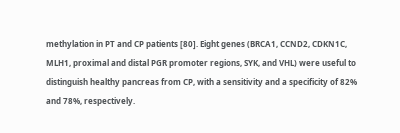methylation in PT and CP patients [80]. Eight genes (BRCA1, CCND2, CDKN1C, MLH1, proximal and distal PGR promoter regions, SYK, and VHL) were useful to distinguish healthy pancreas from CP, with a sensitivity and a specificity of 82% and 78%, respectively.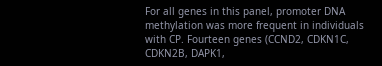For all genes in this panel, promoter DNA methylation was more frequent in individuals with CP. Fourteen genes (CCND2, CDKN1C, CDKN2B, DAPK1,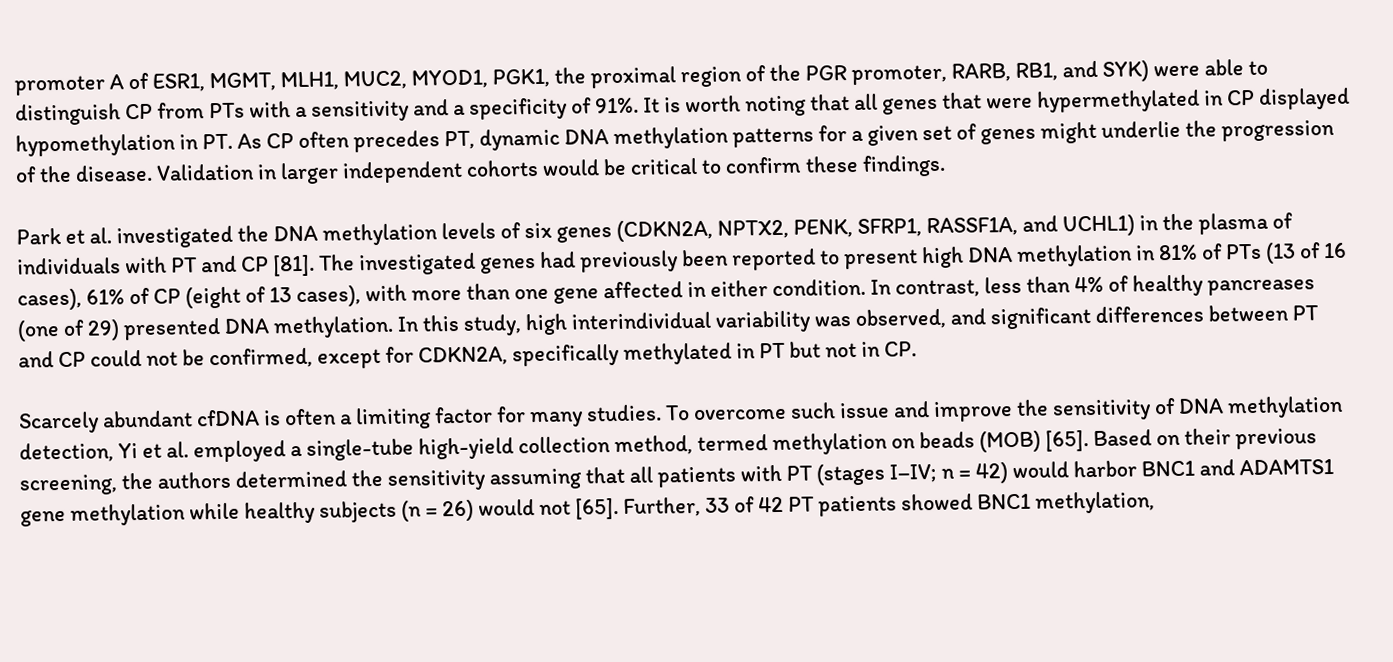promoter A of ESR1, MGMT, MLH1, MUC2, MYOD1, PGK1, the proximal region of the PGR promoter, RARB, RB1, and SYK) were able to distinguish CP from PTs with a sensitivity and a specificity of 91%. It is worth noting that all genes that were hypermethylated in CP displayed hypomethylation in PT. As CP often precedes PT, dynamic DNA methylation patterns for a given set of genes might underlie the progression of the disease. Validation in larger independent cohorts would be critical to confirm these findings.

Park et al. investigated the DNA methylation levels of six genes (CDKN2A, NPTX2, PENK, SFRP1, RASSF1A, and UCHL1) in the plasma of individuals with PT and CP [81]. The investigated genes had previously been reported to present high DNA methylation in 81% of PTs (13 of 16 cases), 61% of CP (eight of 13 cases), with more than one gene affected in either condition. In contrast, less than 4% of healthy pancreases (one of 29) presented DNA methylation. In this study, high interindividual variability was observed, and significant differences between PT and CP could not be confirmed, except for CDKN2A, specifically methylated in PT but not in CP.

Scarcely abundant cfDNA is often a limiting factor for many studies. To overcome such issue and improve the sensitivity of DNA methylation detection, Yi et al. employed a single-tube high-yield collection method, termed methylation on beads (MOB) [65]. Based on their previous screening, the authors determined the sensitivity assuming that all patients with PT (stages I–IV; n = 42) would harbor BNC1 and ADAMTS1 gene methylation while healthy subjects (n = 26) would not [65]. Further, 33 of 42 PT patients showed BNC1 methylation,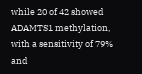while 20 of 42 showed ADAMTS1 methylation, with a sensitivity of 79% and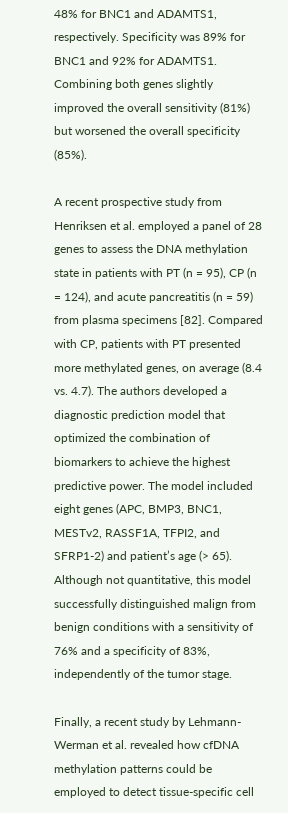48% for BNC1 and ADAMTS1, respectively. Specificity was 89% for BNC1 and 92% for ADAMTS1. Combining both genes slightly improved the overall sensitivity (81%) but worsened the overall specificity (85%).

A recent prospective study from Henriksen et al. employed a panel of 28 genes to assess the DNA methylation state in patients with PT (n = 95), CP (n = 124), and acute pancreatitis (n = 59) from plasma specimens [82]. Compared with CP, patients with PT presented more methylated genes, on average (8.4 vs. 4.7). The authors developed a diagnostic prediction model that optimized the combination of biomarkers to achieve the highest predictive power. The model included eight genes (APC, BMP3, BNC1, MESTv2, RASSF1A, TFPI2, and SFRP1-2) and patient’s age (> 65). Although not quantitative, this model successfully distinguished malign from benign conditions with a sensitivity of 76% and a specificity of 83%, independently of the tumor stage.

Finally, a recent study by Lehmann-Werman et al. revealed how cfDNA methylation patterns could be employed to detect tissue-specific cell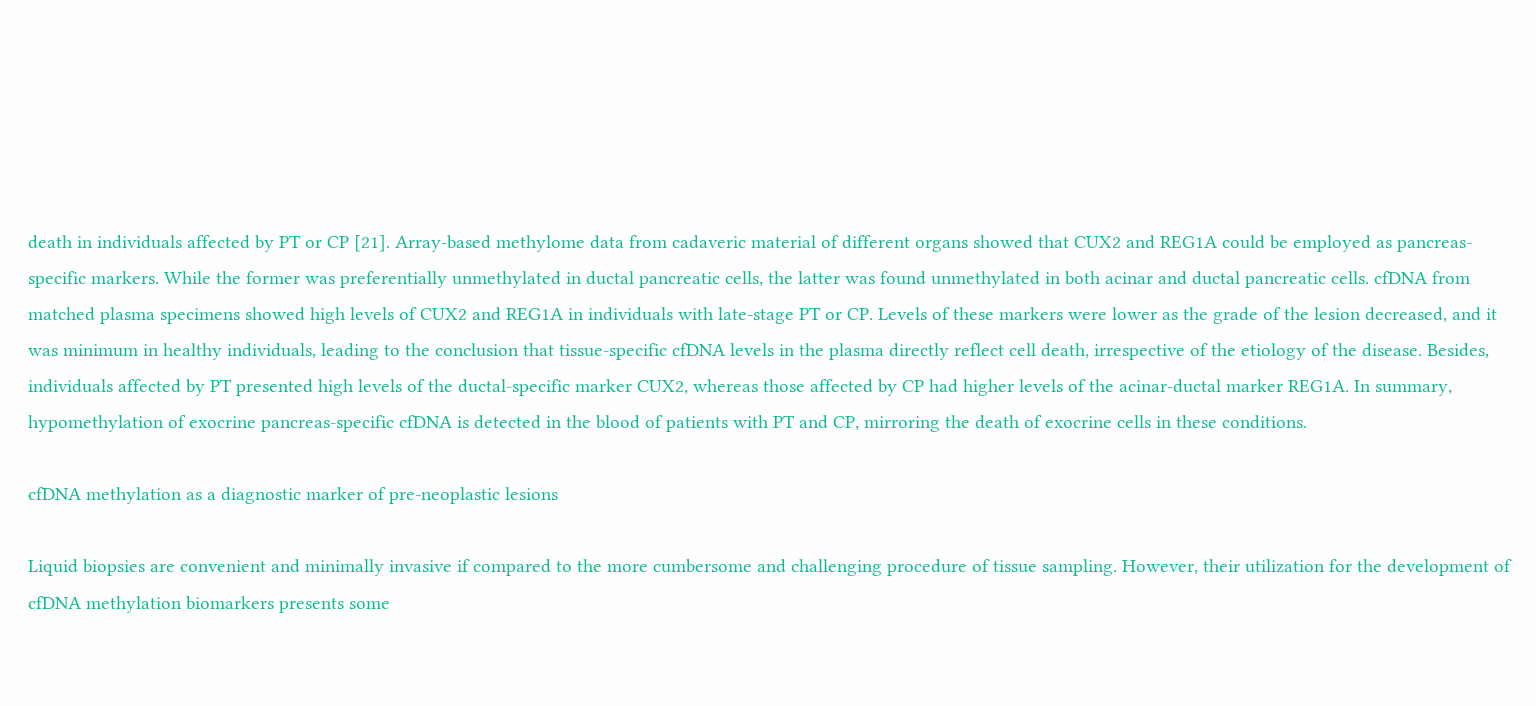death in individuals affected by PT or CP [21]. Array-based methylome data from cadaveric material of different organs showed that CUX2 and REG1A could be employed as pancreas-specific markers. While the former was preferentially unmethylated in ductal pancreatic cells, the latter was found unmethylated in both acinar and ductal pancreatic cells. cfDNA from matched plasma specimens showed high levels of CUX2 and REG1A in individuals with late-stage PT or CP. Levels of these markers were lower as the grade of the lesion decreased, and it was minimum in healthy individuals, leading to the conclusion that tissue-specific cfDNA levels in the plasma directly reflect cell death, irrespective of the etiology of the disease. Besides, individuals affected by PT presented high levels of the ductal-specific marker CUX2, whereas those affected by CP had higher levels of the acinar-ductal marker REG1A. In summary, hypomethylation of exocrine pancreas-specific cfDNA is detected in the blood of patients with PT and CP, mirroring the death of exocrine cells in these conditions.

cfDNA methylation as a diagnostic marker of pre-neoplastic lesions

Liquid biopsies are convenient and minimally invasive if compared to the more cumbersome and challenging procedure of tissue sampling. However, their utilization for the development of cfDNA methylation biomarkers presents some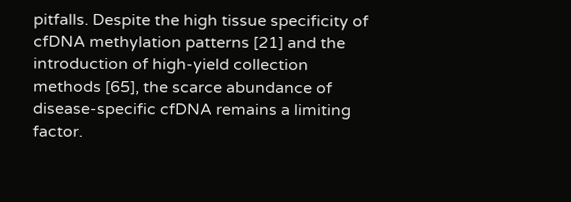pitfalls. Despite the high tissue specificity of cfDNA methylation patterns [21] and the introduction of high-yield collection methods [65], the scarce abundance of disease-specific cfDNA remains a limiting factor.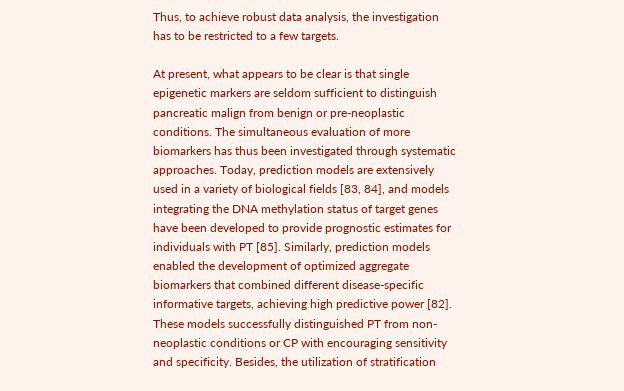Thus, to achieve robust data analysis, the investigation has to be restricted to a few targets.

At present, what appears to be clear is that single epigenetic markers are seldom sufficient to distinguish pancreatic malign from benign or pre-neoplastic conditions. The simultaneous evaluation of more biomarkers has thus been investigated through systematic approaches. Today, prediction models are extensively used in a variety of biological fields [83, 84], and models integrating the DNA methylation status of target genes have been developed to provide prognostic estimates for individuals with PT [85]. Similarly, prediction models enabled the development of optimized aggregate biomarkers that combined different disease-specific informative targets, achieving high predictive power [82]. These models successfully distinguished PT from non-neoplastic conditions or CP with encouraging sensitivity and specificity. Besides, the utilization of stratification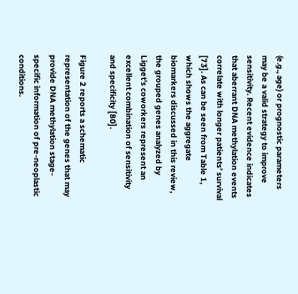(e.g., age) or prognostic parameters may be a valid strategy to improve sensitivity. Recent evidence indicates that aberrant DNA methylation events correlate with longer patients’ survival [73]. As can be seen from Table 1, which shows the aggregate biomarkers discussed in this review, the grouped genes analyzed by Ligget’s coworkers represent an excellent combination of sensitivity and specificity [80].

Figure 2 reports a schematic representation of the genes that may provide DNA methylation stage-specific information of pre-neoplastic conditions.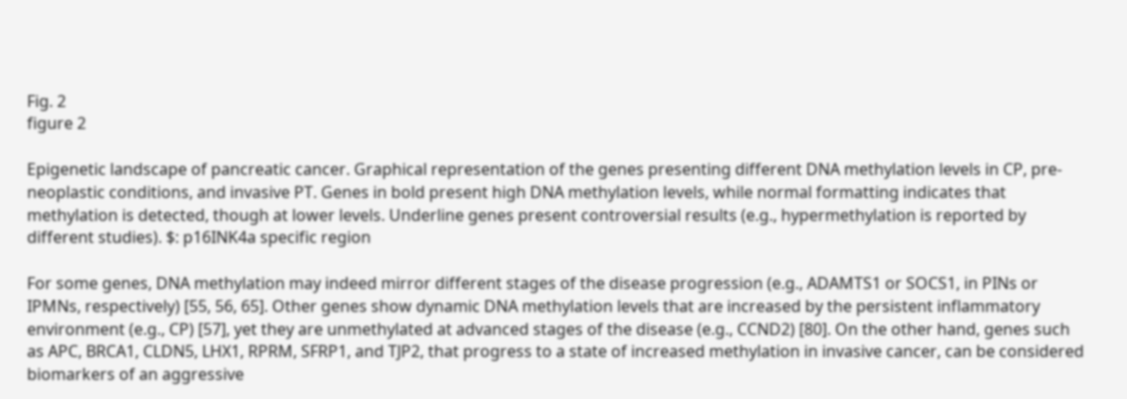Fig. 2
figure 2

Epigenetic landscape of pancreatic cancer. Graphical representation of the genes presenting different DNA methylation levels in CP, pre-neoplastic conditions, and invasive PT. Genes in bold present high DNA methylation levels, while normal formatting indicates that methylation is detected, though at lower levels. Underline genes present controversial results (e.g., hypermethylation is reported by different studies). $: p16INK4a specific region

For some genes, DNA methylation may indeed mirror different stages of the disease progression (e.g., ADAMTS1 or SOCS1, in PINs or IPMNs, respectively) [55, 56, 65]. Other genes show dynamic DNA methylation levels that are increased by the persistent inflammatory environment (e.g., CP) [57], yet they are unmethylated at advanced stages of the disease (e.g., CCND2) [80]. On the other hand, genes such as APC, BRCA1, CLDN5, LHX1, RPRM, SFRP1, and TJP2, that progress to a state of increased methylation in invasive cancer, can be considered biomarkers of an aggressive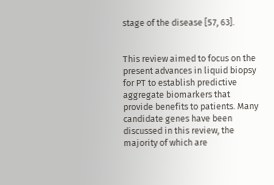stage of the disease [57, 63].


This review aimed to focus on the present advances in liquid biopsy for PT to establish predictive aggregate biomarkers that provide benefits to patients. Many candidate genes have been discussed in this review, the majority of which are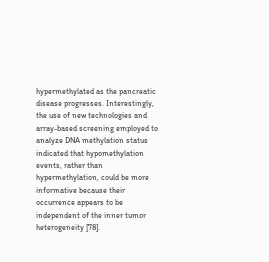hypermethylated as the pancreatic disease progresses. Interestingly, the use of new technologies and array-based screening employed to analyze DNA methylation status indicated that hypomethylation events, rather than hypermethylation, could be more informative because their occurrence appears to be independent of the inner tumor heterogeneity [78].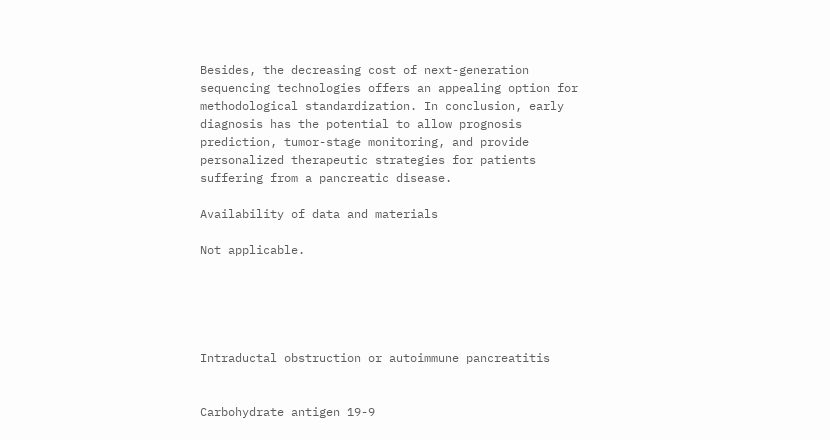Besides, the decreasing cost of next-generation sequencing technologies offers an appealing option for methodological standardization. In conclusion, early diagnosis has the potential to allow prognosis prediction, tumor-stage monitoring, and provide personalized therapeutic strategies for patients suffering from a pancreatic disease.

Availability of data and materials

Not applicable.





Intraductal obstruction or autoimmune pancreatitis


Carbohydrate antigen 19-9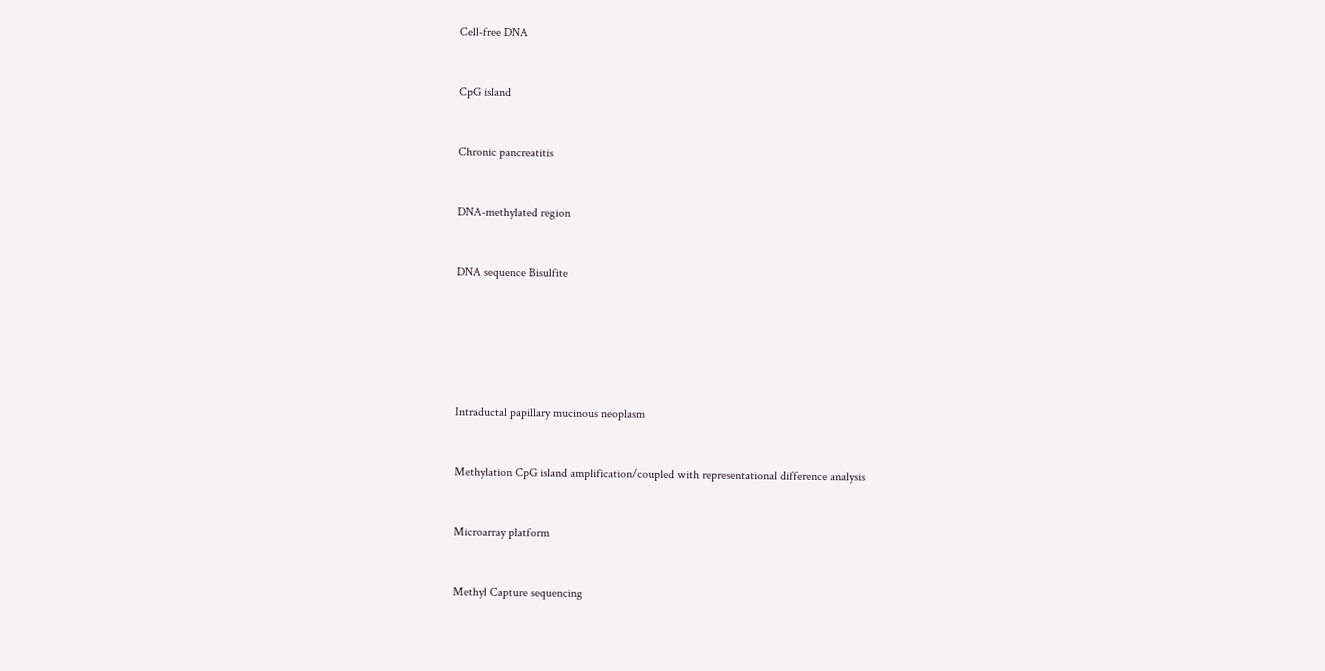Cell-free DNA


CpG island


Chronic pancreatitis


DNA-methylated region


DNA sequence Bisulfite






Intraductal papillary mucinous neoplasm


Methylation CpG island amplification/coupled with representational difference analysis


Microarray platform


Methyl Capture sequencing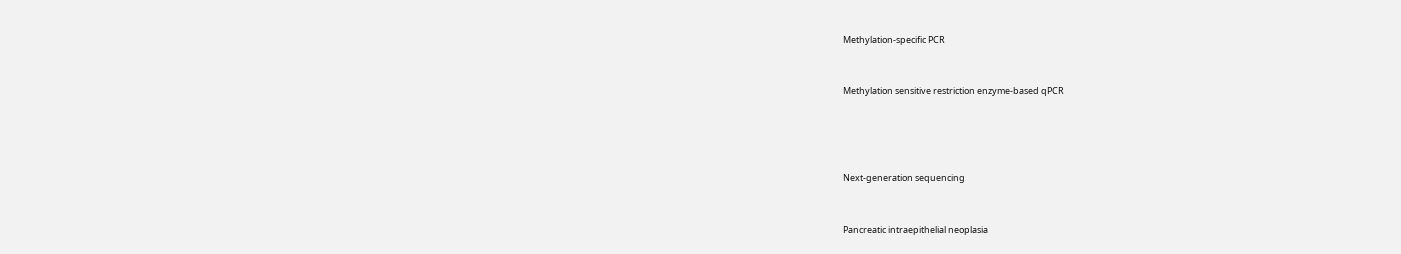Methylation-specific PCR


Methylation sensitive restriction enzyme-based qPCR




Next-generation sequencing


Pancreatic intraepithelial neoplasia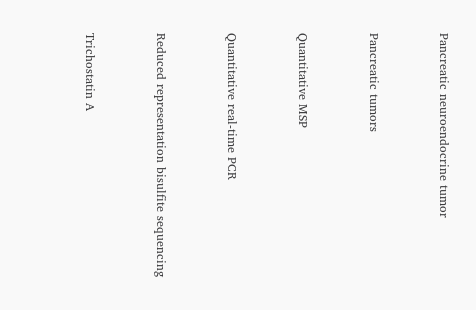Pancreatic neuroendocrine tumor


Pancreatic tumors


Quantitative MSP


Quantitative real-time PCR


Reduced representation bisulfite sequencing


Trichostatin A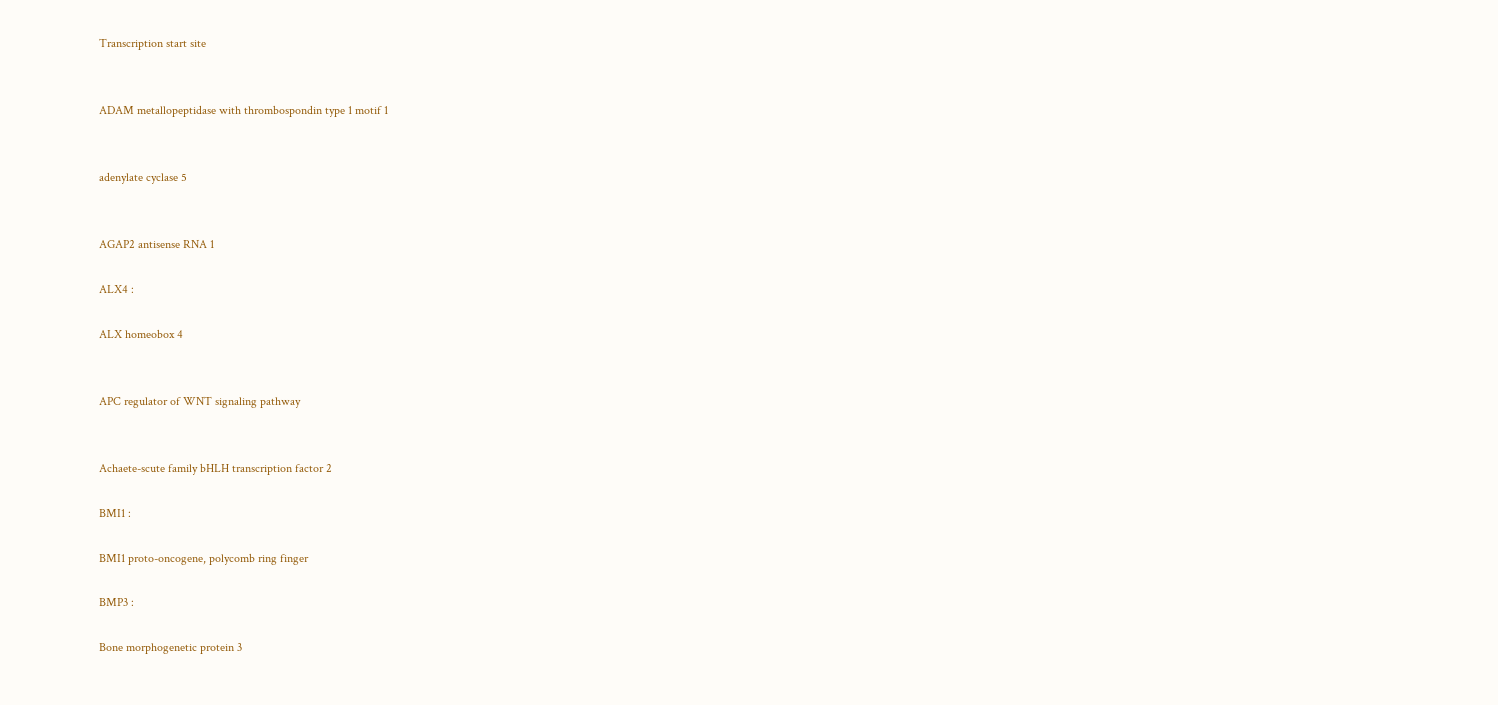Transcription start site


ADAM metallopeptidase with thrombospondin type 1 motif 1


adenylate cyclase 5


AGAP2 antisense RNA 1

ALX4 :

ALX homeobox 4


APC regulator of WNT signaling pathway


Achaete-scute family bHLH transcription factor 2

BMI1 :

BMI1 proto-oncogene, polycomb ring finger

BMP3 :

Bone morphogenetic protein 3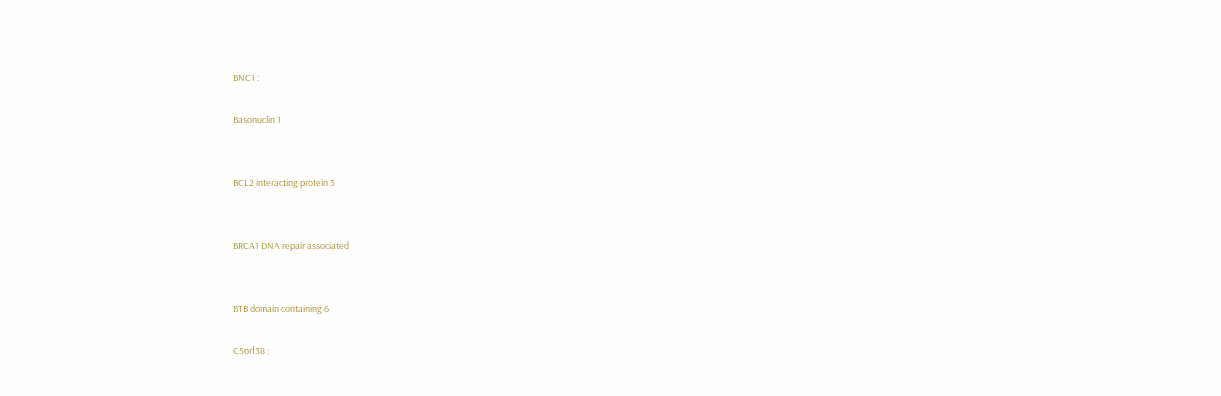BNC1 :

Basonuclin 1


BCL2 interacting protein 3


BRCA1 DNA repair associated


BTB domain containing 6

C5orf38 :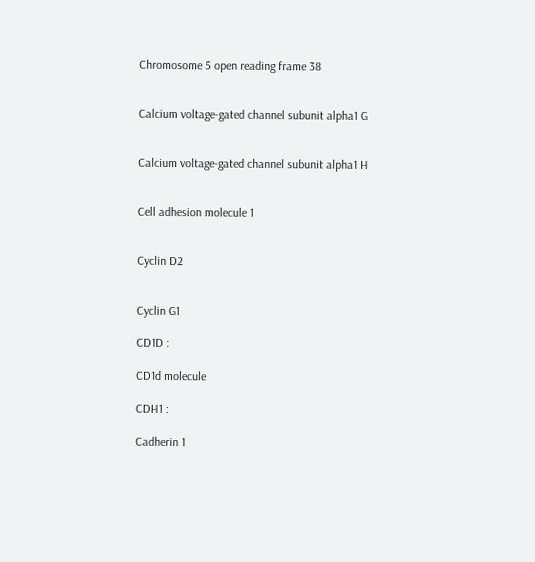Chromosome 5 open reading frame 38


Calcium voltage-gated channel subunit alpha1 G


Calcium voltage-gated channel subunit alpha1 H


Cell adhesion molecule 1


Cyclin D2


Cyclin G1

CD1D :

CD1d molecule

CDH1 :

Cadherin 1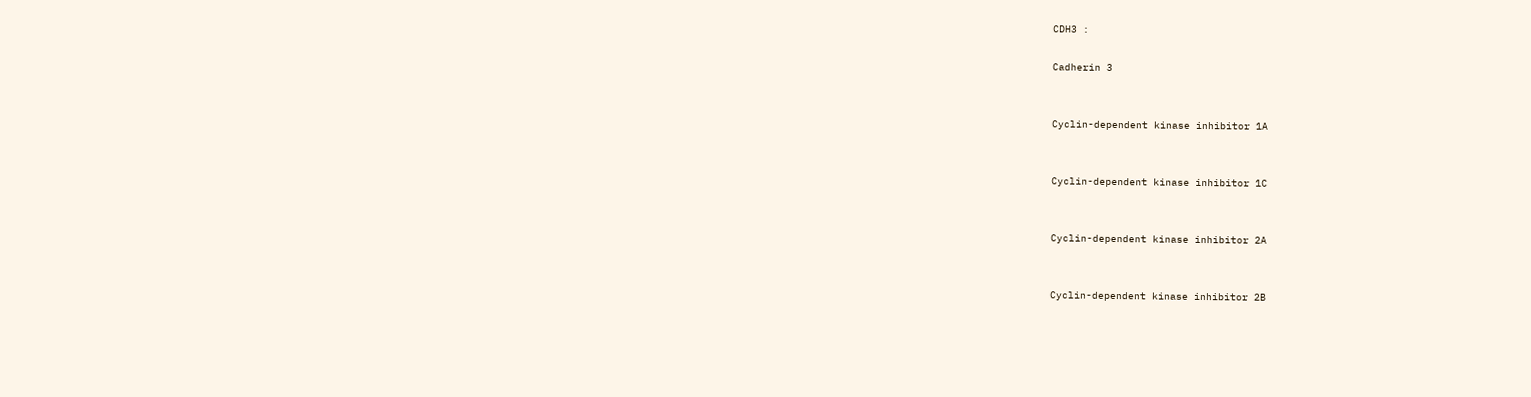CDH3 :

Cadherin 3


Cyclin-dependent kinase inhibitor 1A


Cyclin-dependent kinase inhibitor 1C


Cyclin-dependent kinase inhibitor 2A


Cyclin-dependent kinase inhibitor 2B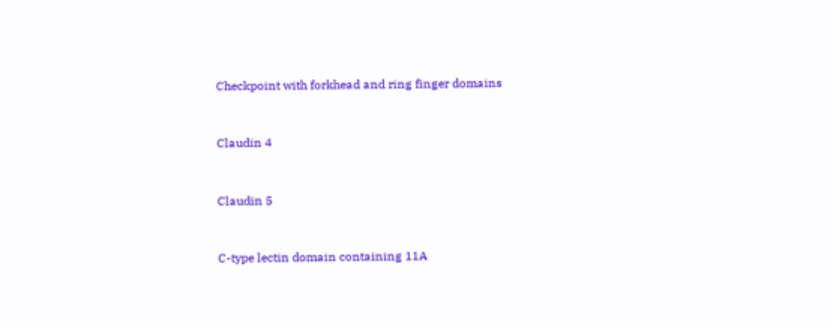Checkpoint with forkhead and ring finger domains


Claudin 4


Claudin 5


C-type lectin domain containing 11A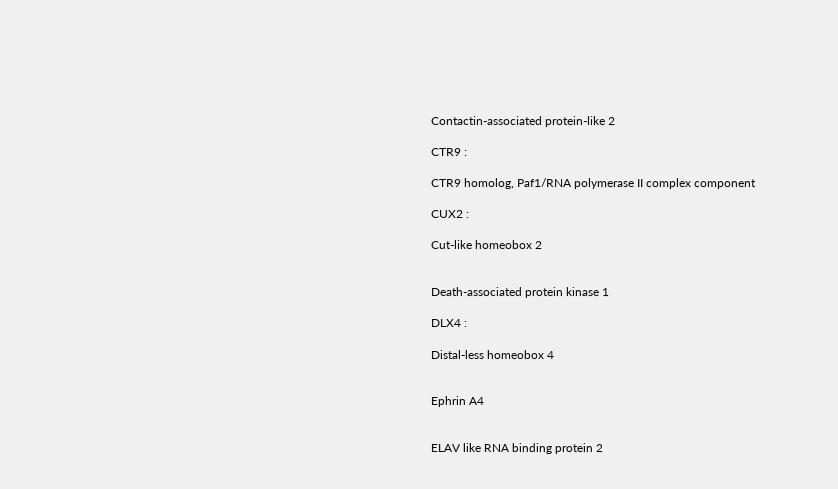Contactin-associated protein-like 2

CTR9 :

CTR9 homolog, Paf1/RNA polymerase II complex component

CUX2 :

Cut-like homeobox 2


Death-associated protein kinase 1

DLX4 :

Distal-less homeobox 4


Ephrin A4


ELAV like RNA binding protein 2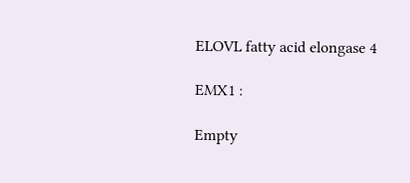ELOVL fatty acid elongase 4

EMX1 :

Empty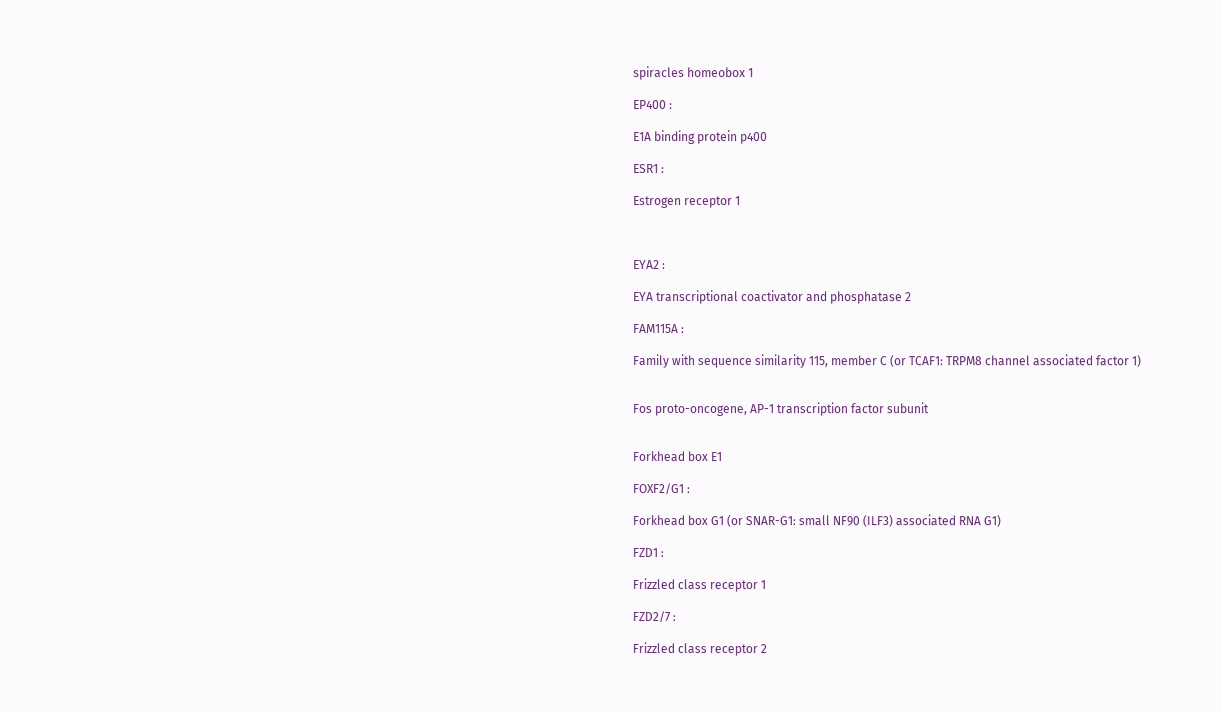spiracles homeobox 1

EP400 :

E1A binding protein p400

ESR1 :

Estrogen receptor 1



EYA2 :

EYA transcriptional coactivator and phosphatase 2

FAM115A :

Family with sequence similarity 115, member C (or TCAF1: TRPM8 channel associated factor 1)


Fos proto-oncogene, AP-1 transcription factor subunit


Forkhead box E1

FOXF2/G1 :

Forkhead box G1 (or SNAR-G1: small NF90 (ILF3) associated RNA G1)

FZD1 :

Frizzled class receptor 1

FZD2/7 :

Frizzled class receptor 2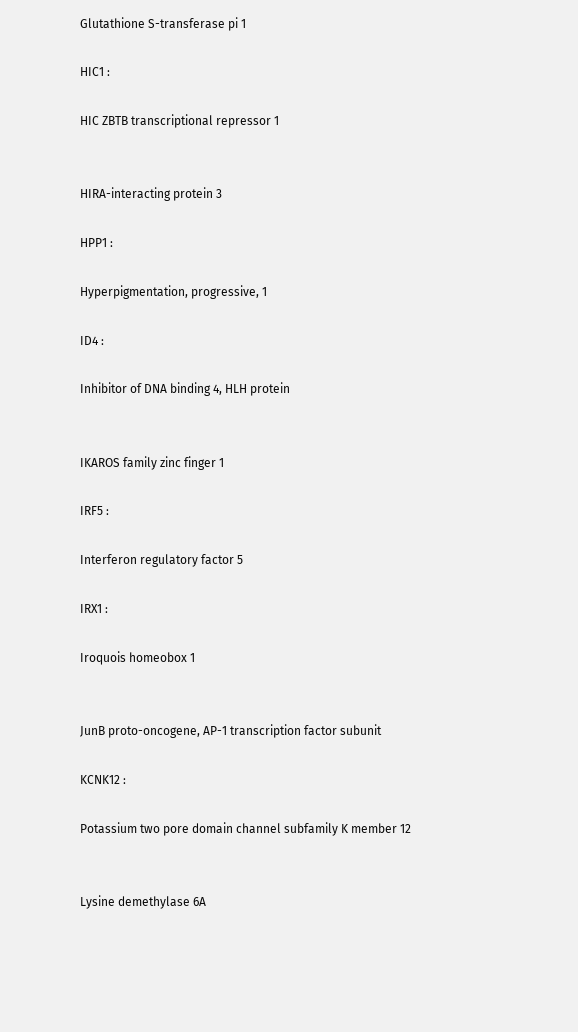Glutathione S-transferase pi 1

HIC1 :

HIC ZBTB transcriptional repressor 1


HIRA-interacting protein 3

HPP1 :

Hyperpigmentation, progressive, 1

ID4 :

Inhibitor of DNA binding 4, HLH protein


IKAROS family zinc finger 1

IRF5 :

Interferon regulatory factor 5

IRX1 :

Iroquois homeobox 1


JunB proto-oncogene, AP-1 transcription factor subunit

KCNK12 :

Potassium two pore domain channel subfamily K member 12


Lysine demethylase 6A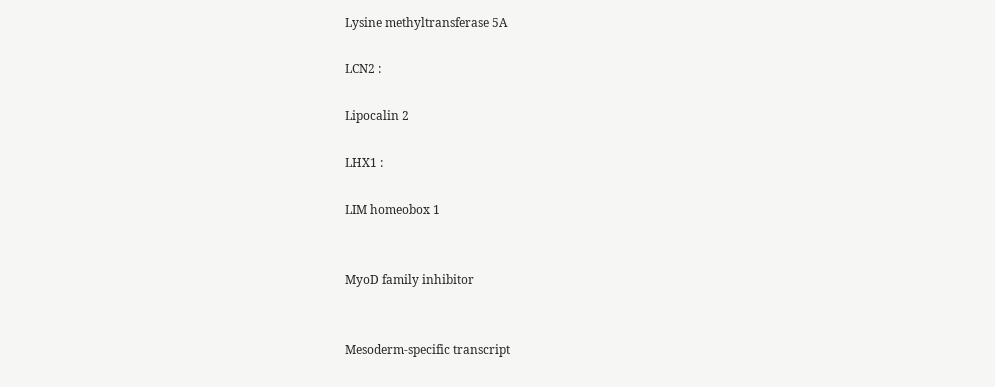Lysine methyltransferase 5A

LCN2 :

Lipocalin 2

LHX1 :

LIM homeobox 1


MyoD family inhibitor


Mesoderm-specific transcript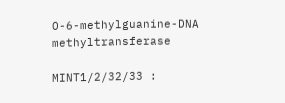O-6-methylguanine-DNA methyltransferase

MINT1/2/32/33 :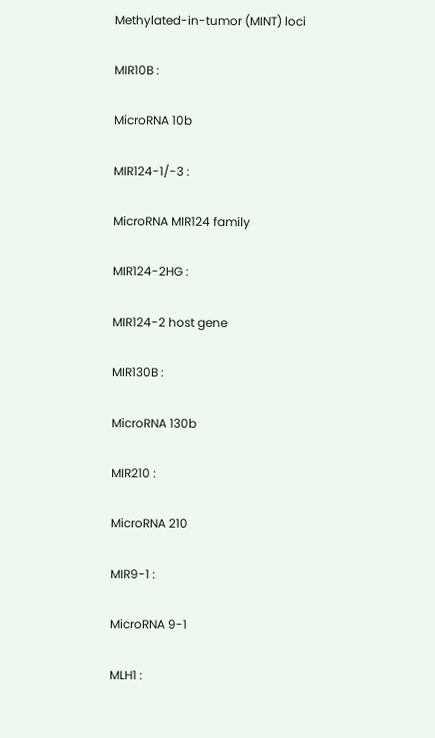Methylated-in-tumor (MINT) loci

MIR10B :

MicroRNA 10b

MIR124-1/-3 :

MicroRNA MIR124 family

MIR124-2HG :

MIR124-2 host gene

MIR130B :

MicroRNA 130b

MIR210 :

MicroRNA 210

MIR9-1 :

MicroRNA 9-1

MLH1 :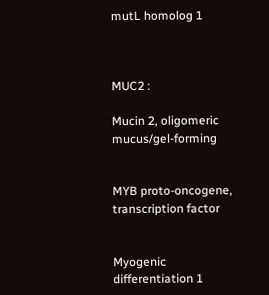mutL homolog 1



MUC2 :

Mucin 2, oligomeric mucus/gel-forming


MYB proto-oncogene, transcription factor


Myogenic differentiation 1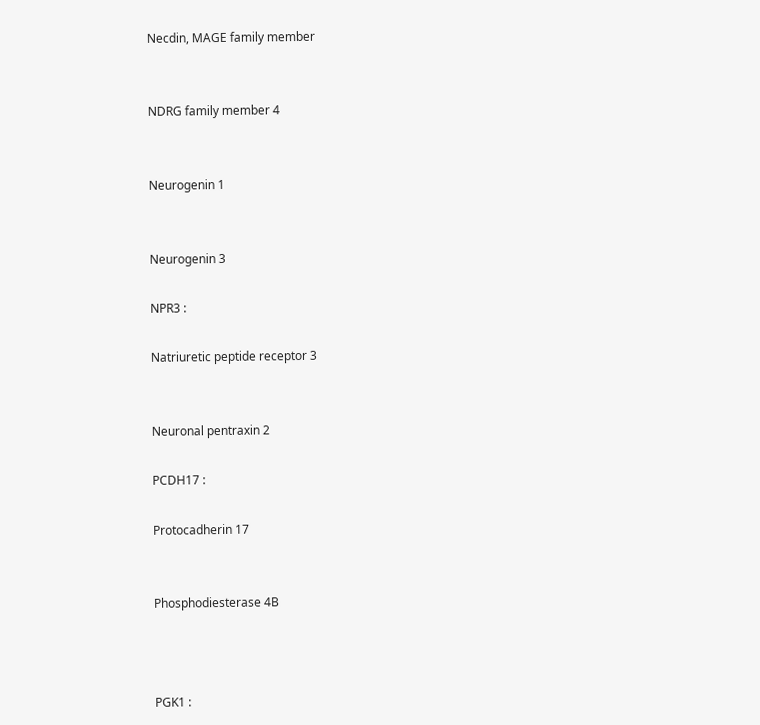Necdin, MAGE family member


NDRG family member 4


Neurogenin 1


Neurogenin 3

NPR3 :

Natriuretic peptide receptor 3


Neuronal pentraxin 2

PCDH17 :

Protocadherin 17


Phosphodiesterase 4B



PGK1 :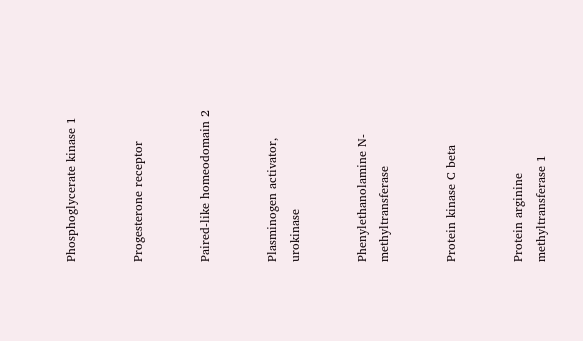Phosphoglycerate kinase 1


Progesterone receptor


Paired-like homeodomain 2


Plasminogen activator, urokinase


Phenylethanolamine N-methyltransferase


Protein kinase C beta


Protein arginine methyltransferase 1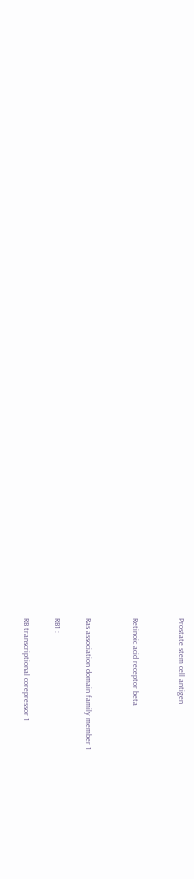Prostate stem cell antigen


Retinoic acid receptor beta


Ras association domain family member 1

RB1 :

RB transcriptional corepressor 1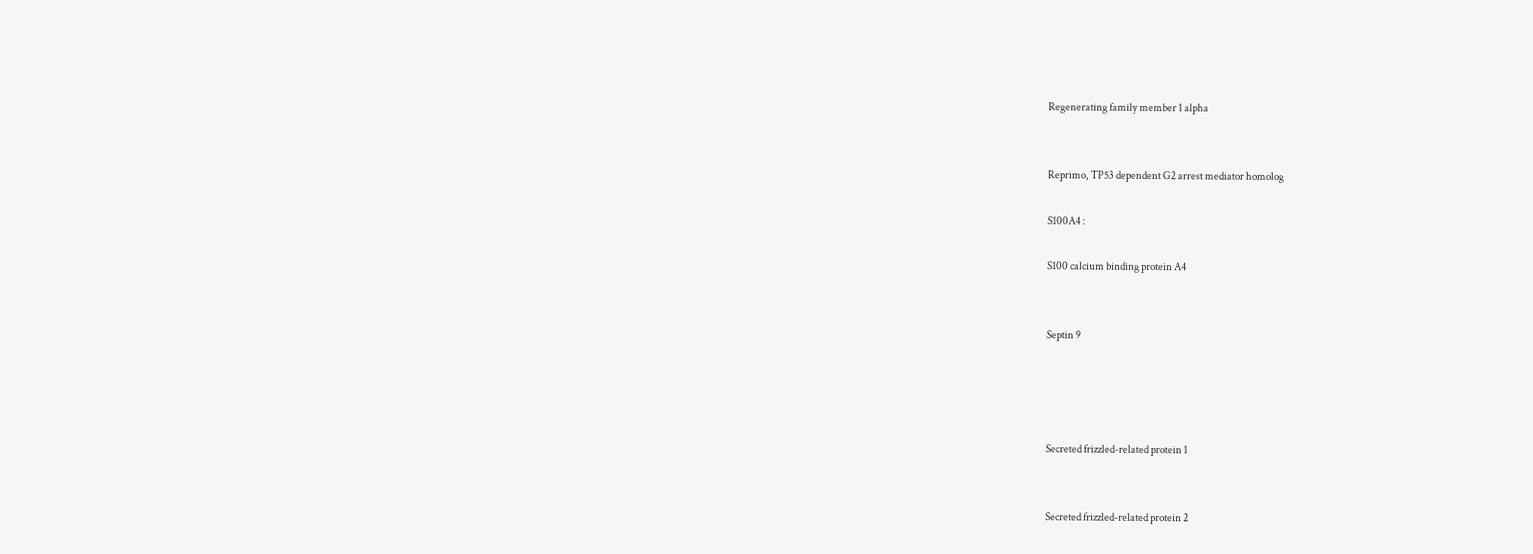Regenerating family member 1 alpha


Reprimo, TP53 dependent G2 arrest mediator homolog

S100A4 :

S100 calcium binding protein A4


Septin 9




Secreted frizzled-related protein 1


Secreted frizzled-related protein 2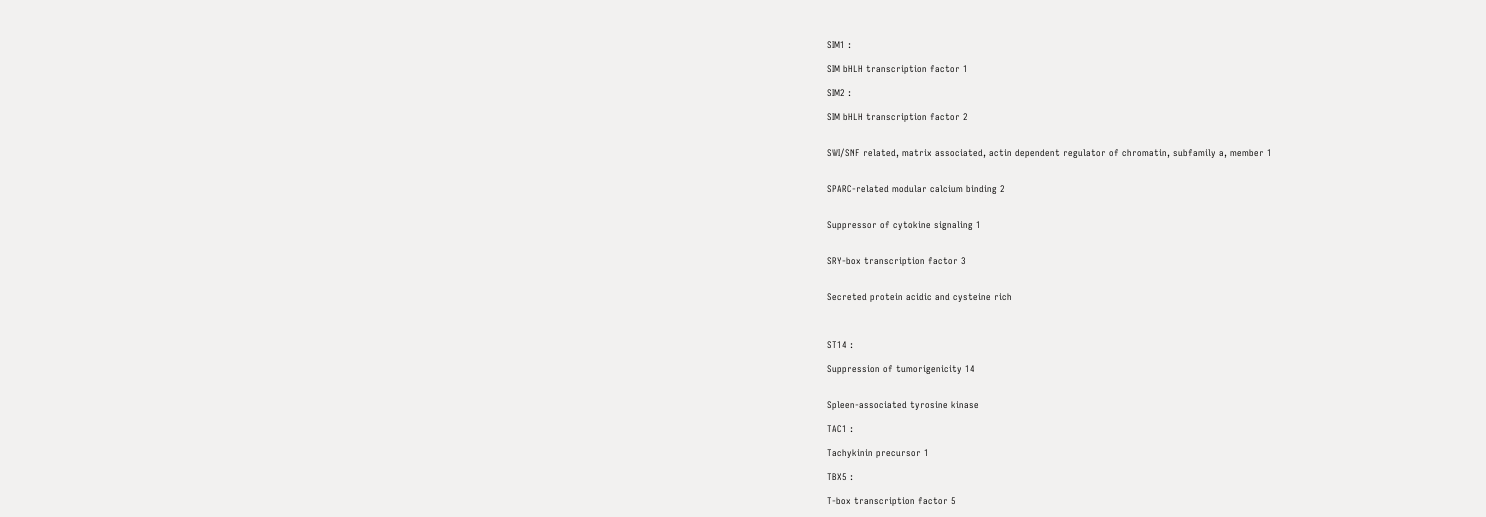SIM1 :

SIM bHLH transcription factor 1

SIM2 :

SIM bHLH transcription factor 2


SWI/SNF related, matrix associated, actin dependent regulator of chromatin, subfamily a, member 1


SPARC-related modular calcium binding 2


Suppressor of cytokine signaling 1


SRY-box transcription factor 3


Secreted protein acidic and cysteine rich



ST14 :

Suppression of tumorigenicity 14


Spleen-associated tyrosine kinase

TAC1 :

Tachykinin precursor 1

TBX5 :

T-box transcription factor 5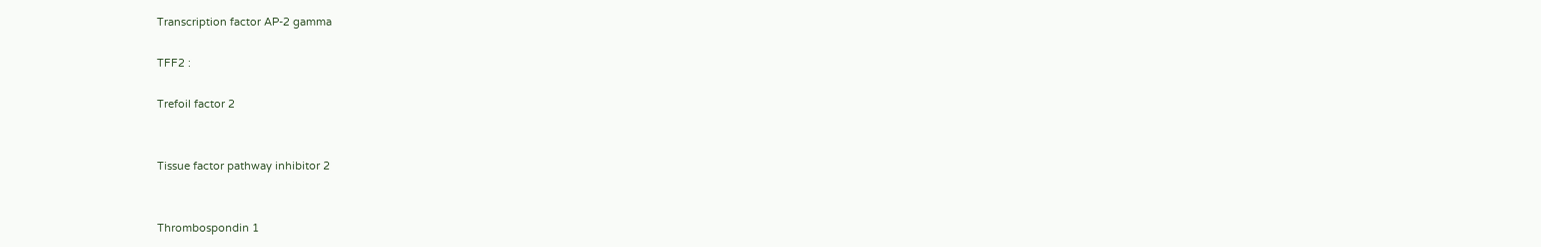Transcription factor AP-2 gamma

TFF2 :

Trefoil factor 2


Tissue factor pathway inhibitor 2


Thrombospondin 1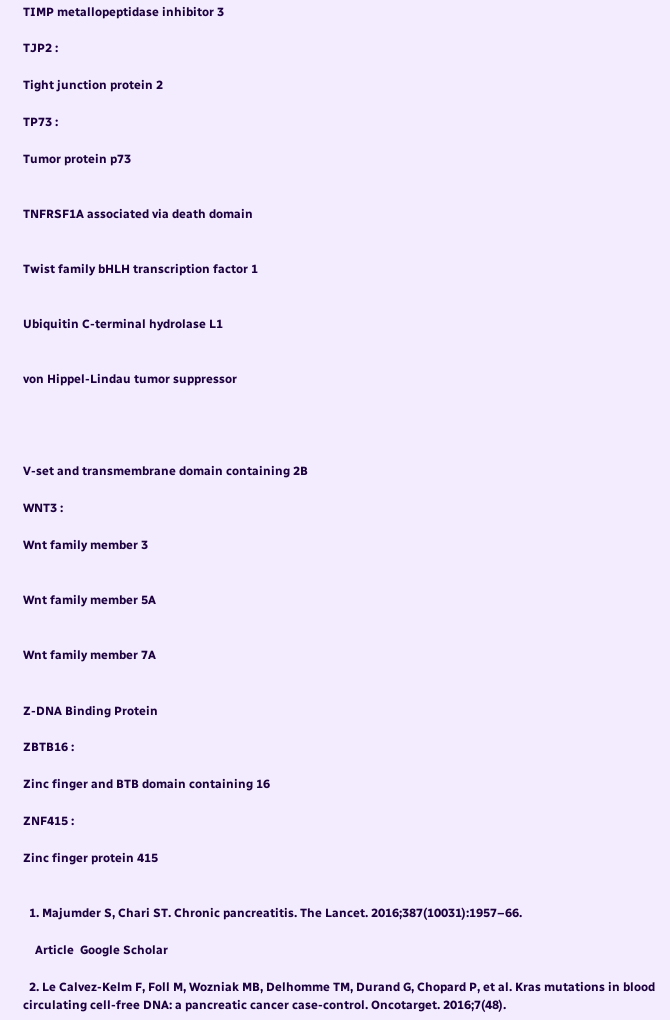TIMP metallopeptidase inhibitor 3

TJP2 :

Tight junction protein 2

TP73 :

Tumor protein p73


TNFRSF1A associated via death domain


Twist family bHLH transcription factor 1


Ubiquitin C-terminal hydrolase L1


von Hippel-Lindau tumor suppressor




V-set and transmembrane domain containing 2B

WNT3 :

Wnt family member 3


Wnt family member 5A


Wnt family member 7A


Z-DNA Binding Protein

ZBTB16 :

Zinc finger and BTB domain containing 16

ZNF415 :

Zinc finger protein 415


  1. Majumder S, Chari ST. Chronic pancreatitis. The Lancet. 2016;387(10031):1957–66.

    Article  Google Scholar

  2. Le Calvez-Kelm F, Foll M, Wozniak MB, Delhomme TM, Durand G, Chopard P, et al. Kras mutations in blood circulating cell-free DNA: a pancreatic cancer case-control. Oncotarget. 2016;7(48).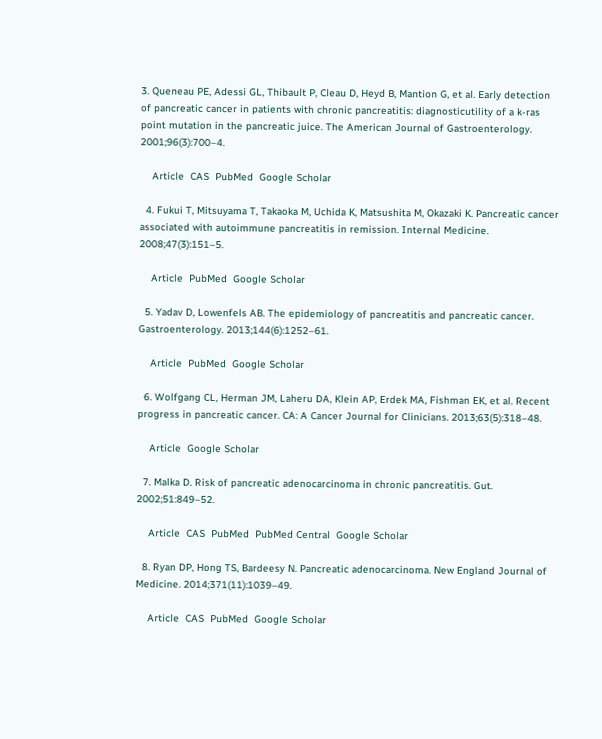3. Queneau PE, Adessi GL, Thibault P, Cleau D, Heyd B, Mantion G, et al. Early detection of pancreatic cancer in patients with chronic pancreatitis: diagnosticutility of a k-ras point mutation in the pancreatic juice. The American Journal of Gastroenterology. 2001;96(3):700–4.

    Article  CAS  PubMed  Google Scholar

  4. Fukui T, Mitsuyama T, Takaoka M, Uchida K, Matsushita M, Okazaki K. Pancreatic cancer associated with autoimmune pancreatitis in remission. Internal Medicine. 2008;47(3):151–5.

    Article  PubMed  Google Scholar

  5. Yadav D, Lowenfels AB. The epidemiology of pancreatitis and pancreatic cancer. Gastroenterology. 2013;144(6):1252–61.

    Article  PubMed  Google Scholar

  6. Wolfgang CL, Herman JM, Laheru DA, Klein AP, Erdek MA, Fishman EK, et al. Recent progress in pancreatic cancer. CA: A Cancer Journal for Clinicians. 2013;63(5):318–48.

    Article  Google Scholar

  7. Malka D. Risk of pancreatic adenocarcinoma in chronic pancreatitis. Gut. 2002;51:849–52.

    Article  CAS  PubMed  PubMed Central  Google Scholar

  8. Ryan DP, Hong TS, Bardeesy N. Pancreatic adenocarcinoma. New England Journal of Medicine. 2014;371(11):1039–49.

    Article  CAS  PubMed  Google Scholar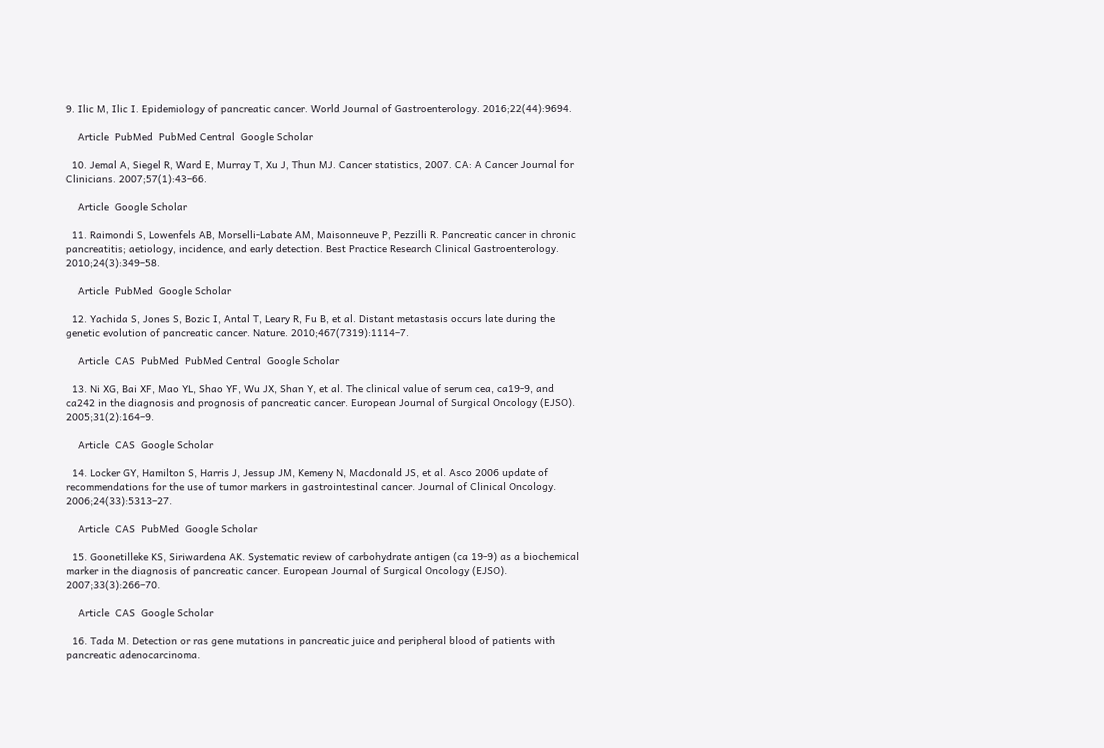9. Ilic M, Ilic I. Epidemiology of pancreatic cancer. World Journal of Gastroenterology. 2016;22(44):9694.

    Article  PubMed  PubMed Central  Google Scholar

  10. Jemal A, Siegel R, Ward E, Murray T, Xu J, Thun MJ. Cancer statistics, 2007. CA: A Cancer Journal for Clinicians. 2007;57(1):43–66.

    Article  Google Scholar

  11. Raimondi S, Lowenfels AB, Morselli-Labate AM, Maisonneuve P, Pezzilli R. Pancreatic cancer in chronic pancreatitis; aetiology, incidence, and early detection. Best Practice Research Clinical Gastroenterology. 2010;24(3):349–58.

    Article  PubMed  Google Scholar

  12. Yachida S, Jones S, Bozic I, Antal T, Leary R, Fu B, et al. Distant metastasis occurs late during the genetic evolution of pancreatic cancer. Nature. 2010;467(7319):1114–7.

    Article  CAS  PubMed  PubMed Central  Google Scholar

  13. Ni XG, Bai XF, Mao YL, Shao YF, Wu JX, Shan Y, et al. The clinical value of serum cea, ca19-9, and ca242 in the diagnosis and prognosis of pancreatic cancer. European Journal of Surgical Oncology (EJSO). 2005;31(2):164–9.

    Article  CAS  Google Scholar

  14. Locker GY, Hamilton S, Harris J, Jessup JM, Kemeny N, Macdonald JS, et al. Asco 2006 update of recommendations for the use of tumor markers in gastrointestinal cancer. Journal of Clinical Oncology. 2006;24(33):5313–27.

    Article  CAS  PubMed  Google Scholar

  15. Goonetilleke KS, Siriwardena AK. Systematic review of carbohydrate antigen (ca 19-9) as a biochemical marker in the diagnosis of pancreatic cancer. European Journal of Surgical Oncology (EJSO). 2007;33(3):266–70.

    Article  CAS  Google Scholar

  16. Tada M. Detection or ras gene mutations in pancreatic juice and peripheral blood of patients with pancreatic adenocarcinoma.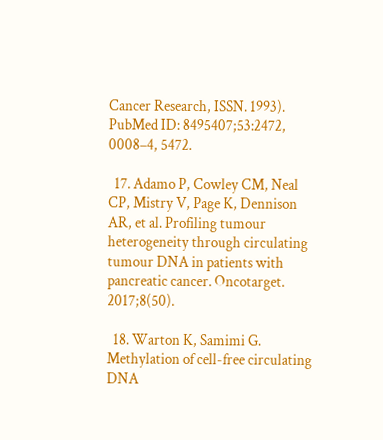Cancer Research, ISSN. 1993). PubMed ID: 8495407;53:2472, 0008–4, 5472.

  17. Adamo P, Cowley CM, Neal CP, Mistry V, Page K, Dennison AR, et al. Profiling tumour heterogeneity through circulating tumour DNA in patients with pancreatic cancer. Oncotarget. 2017;8(50).

  18. Warton K, Samimi G. Methylation of cell-free circulating DNA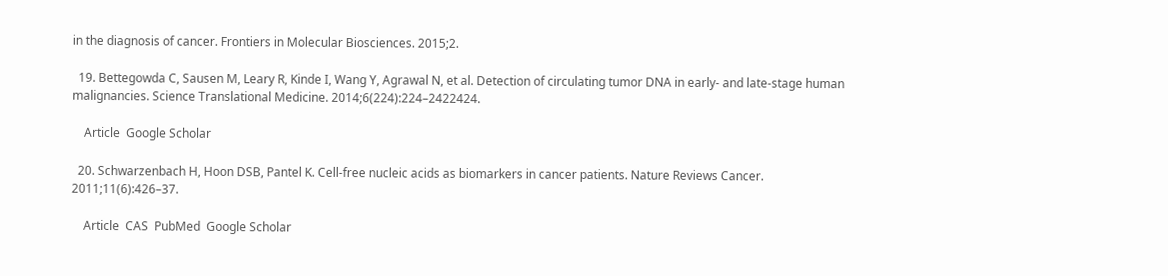in the diagnosis of cancer. Frontiers in Molecular Biosciences. 2015;2.

  19. Bettegowda C, Sausen M, Leary R, Kinde I, Wang Y, Agrawal N, et al. Detection of circulating tumor DNA in early- and late-stage human malignancies. Science Translational Medicine. 2014;6(224):224–2422424.

    Article  Google Scholar

  20. Schwarzenbach H, Hoon DSB, Pantel K. Cell-free nucleic acids as biomarkers in cancer patients. Nature Reviews Cancer. 2011;11(6):426–37.

    Article  CAS  PubMed  Google Scholar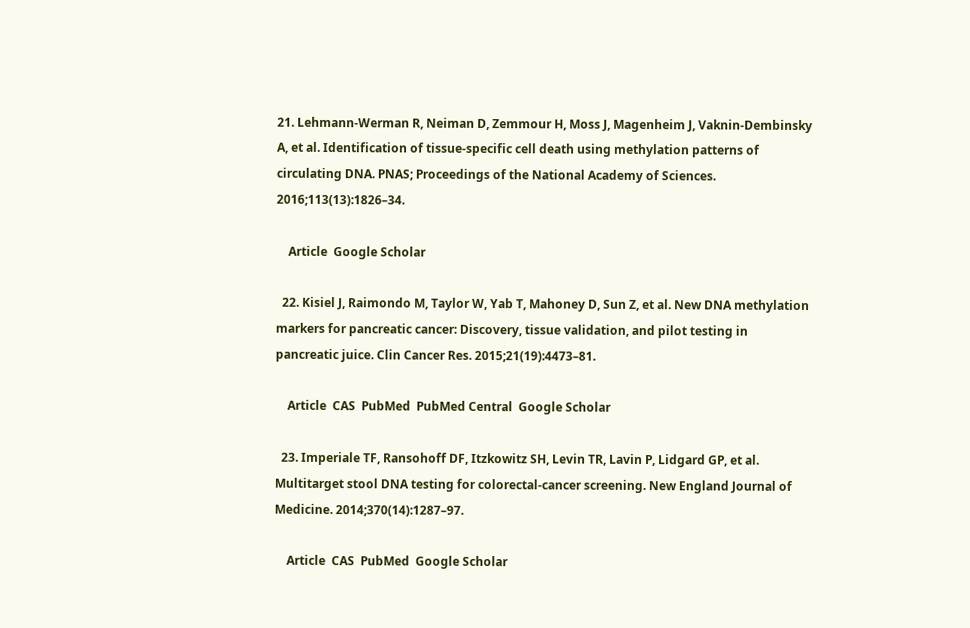21. Lehmann-Werman R, Neiman D, Zemmour H, Moss J, Magenheim J, Vaknin-Dembinsky A, et al. Identification of tissue-specific cell death using methylation patterns of circulating DNA. PNAS; Proceedings of the National Academy of Sciences. 2016;113(13):1826–34.

    Article  Google Scholar

  22. Kisiel J, Raimondo M, Taylor W, Yab T, Mahoney D, Sun Z, et al. New DNA methylation markers for pancreatic cancer: Discovery, tissue validation, and pilot testing in pancreatic juice. Clin Cancer Res. 2015;21(19):4473–81.

    Article  CAS  PubMed  PubMed Central  Google Scholar

  23. Imperiale TF, Ransohoff DF, Itzkowitz SH, Levin TR, Lavin P, Lidgard GP, et al. Multitarget stool DNA testing for colorectal-cancer screening. New England Journal of Medicine. 2014;370(14):1287–97.

    Article  CAS  PubMed  Google Scholar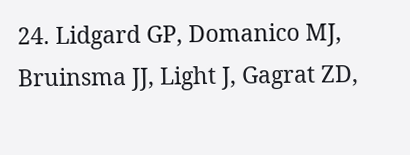24. Lidgard GP, Domanico MJ, Bruinsma JJ, Light J, Gagrat ZD,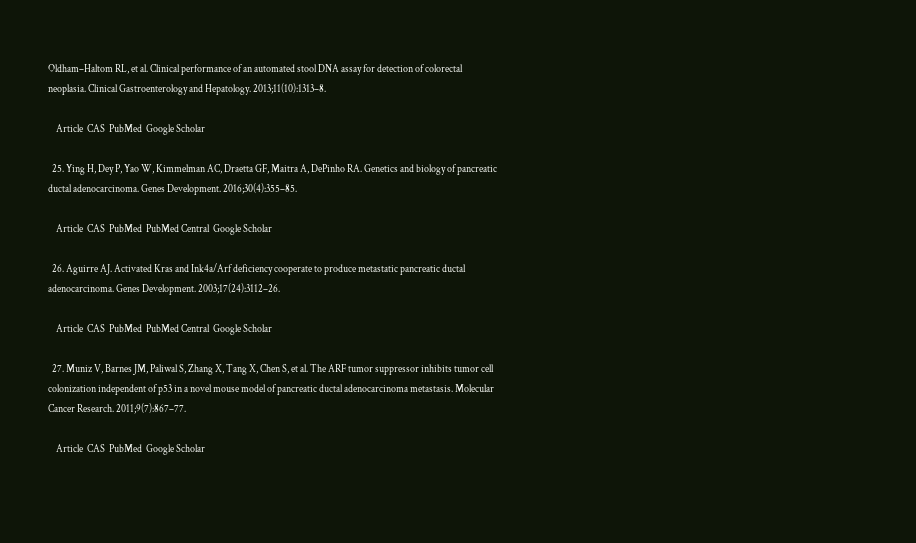Oldham–Haltom RL, et al. Clinical performance of an automated stool DNA assay for detection of colorectal neoplasia. Clinical Gastroenterology and Hepatology. 2013;11(10):1313–8.

    Article  CAS  PubMed  Google Scholar

  25. Ying H, Dey P, Yao W, Kimmelman AC, Draetta GF, Maitra A, DePinho RA. Genetics and biology of pancreatic ductal adenocarcinoma. Genes Development. 2016;30(4):355–85.

    Article  CAS  PubMed  PubMed Central  Google Scholar

  26. Aguirre AJ. Activated Kras and Ink4a/Arf deficiency cooperate to produce metastatic pancreatic ductal adenocarcinoma. Genes Development. 2003;17(24):3112–26.

    Article  CAS  PubMed  PubMed Central  Google Scholar

  27. Muniz V, Barnes JM, Paliwal S, Zhang X, Tang X, Chen S, et al. The ARF tumor suppressor inhibits tumor cell colonization independent of p53 in a novel mouse model of pancreatic ductal adenocarcinoma metastasis. Molecular Cancer Research. 2011;9(7):867–77.

    Article  CAS  PubMed  Google Scholar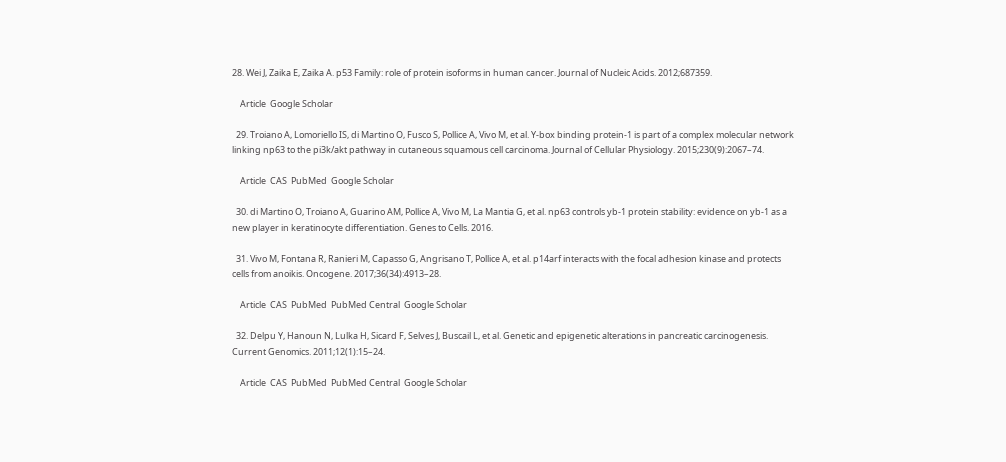28. Wei J, Zaika E, Zaika A. p53 Family: role of protein isoforms in human cancer. Journal of Nucleic Acids. 2012;687359.

    Article  Google Scholar

  29. Troiano A, Lomoriello IS, di Martino O, Fusco S, Pollice A, Vivo M, et al. Y-box binding protein-1 is part of a complex molecular network linking np63 to the pi3k/akt pathway in cutaneous squamous cell carcinoma. Journal of Cellular Physiology. 2015;230(9):2067–74.

    Article  CAS  PubMed  Google Scholar

  30. di Martino O, Troiano A, Guarino AM, Pollice A, Vivo M, La Mantia G, et al. np63 controls yb-1 protein stability: evidence on yb-1 as a new player in keratinocyte differentiation. Genes to Cells. 2016.

  31. Vivo M, Fontana R, Ranieri M, Capasso G, Angrisano T, Pollice A, et al. p14arf interacts with the focal adhesion kinase and protects cells from anoikis. Oncogene. 2017;36(34):4913–28.

    Article  CAS  PubMed  PubMed Central  Google Scholar

  32. Delpu Y, Hanoun N, Lulka H, Sicard F, Selves J, Buscail L, et al. Genetic and epigenetic alterations in pancreatic carcinogenesis. Current Genomics. 2011;12(1):15–24.

    Article  CAS  PubMed  PubMed Central  Google Scholar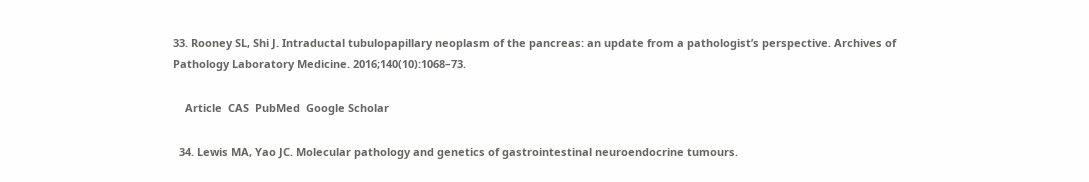33. Rooney SL, Shi J. Intraductal tubulopapillary neoplasm of the pancreas: an update from a pathologist’s perspective. Archives of Pathology Laboratory Medicine. 2016;140(10):1068–73.

    Article  CAS  PubMed  Google Scholar

  34. Lewis MA, Yao JC. Molecular pathology and genetics of gastrointestinal neuroendocrine tumours.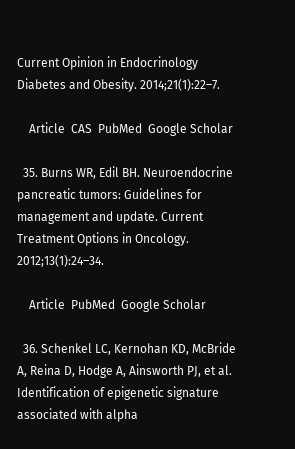Current Opinion in Endocrinology Diabetes and Obesity. 2014;21(1):22–7.

    Article  CAS  PubMed  Google Scholar

  35. Burns WR, Edil BH. Neuroendocrine pancreatic tumors: Guidelines for management and update. Current Treatment Options in Oncology. 2012;13(1):24–34.

    Article  PubMed  Google Scholar

  36. Schenkel LC, Kernohan KD, McBride A, Reina D, Hodge A, Ainsworth PJ, et al. Identification of epigenetic signature associated with alpha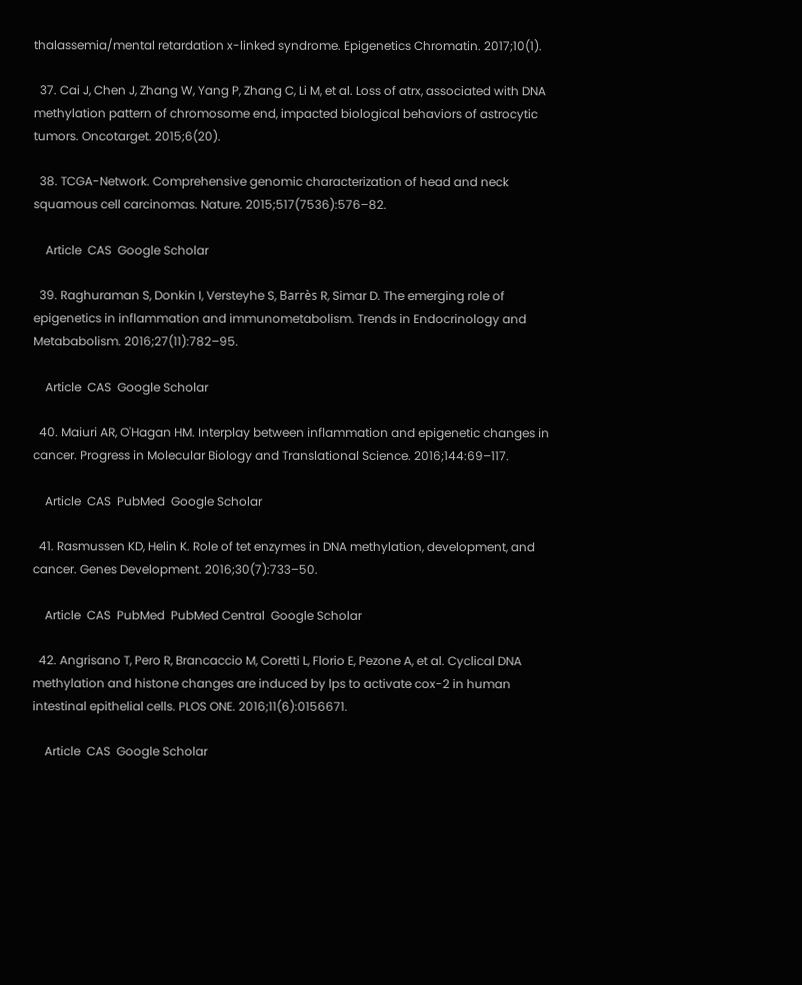thalassemia/mental retardation x-linked syndrome. Epigenetics Chromatin. 2017;10(1).

  37. Cai J, Chen J, Zhang W, Yang P, Zhang C, Li M, et al. Loss of atrx, associated with DNA methylation pattern of chromosome end, impacted biological behaviors of astrocytic tumors. Oncotarget. 2015;6(20).

  38. TCGA-Network. Comprehensive genomic characterization of head and neck squamous cell carcinomas. Nature. 2015;517(7536):576–82.

    Article  CAS  Google Scholar

  39. Raghuraman S, Donkin I, Versteyhe S, Barrès R, Simar D. The emerging role of epigenetics in inflammation and immunometabolism. Trends in Endocrinology and Metababolism. 2016;27(11):782–95.

    Article  CAS  Google Scholar

  40. Maiuri AR, O'Hagan HM. Interplay between inflammation and epigenetic changes in cancer. Progress in Molecular Biology and Translational Science. 2016;144:69–117.

    Article  CAS  PubMed  Google Scholar

  41. Rasmussen KD, Helin K. Role of tet enzymes in DNA methylation, development, and cancer. Genes Development. 2016;30(7):733–50.

    Article  CAS  PubMed  PubMed Central  Google Scholar

  42. Angrisano T, Pero R, Brancaccio M, Coretti L, Florio E, Pezone A, et al. Cyclical DNA methylation and histone changes are induced by lps to activate cox-2 in human intestinal epithelial cells. PLOS ONE. 2016;11(6):0156671.

    Article  CAS  Google Scholar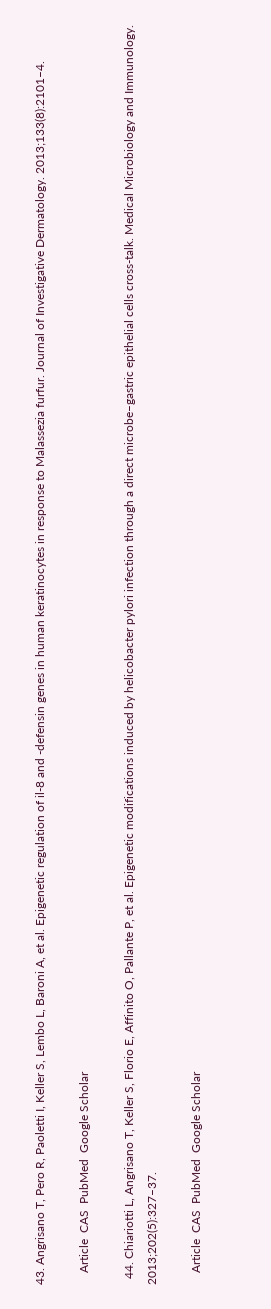43. Angrisano T, Pero R, Paoletti I, Keller S, Lembo L, Baroni A, et al. Epigenetic regulation of il-8 and -defensin genes in human keratinocytes in response to Malassezia furfur. Journal of Investigative Dermatology. 2013;133(8):2101–4.

    Article  CAS  PubMed  Google Scholar

  44. Chiariotti L, Angrisano T, Keller S, Florio E, Affinito O, Pallante P, et al. Epigenetic modifications induced by helicobacter pylori infection through a direct microbe–gastric epithelial cells cross-talk. Medical Microbiology and Immunology. 2013;202(5):327–37.

    Article  CAS  PubMed  Google Scholar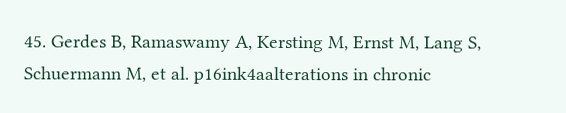45. Gerdes B, Ramaswamy A, Kersting M, Ernst M, Lang S, Schuermann M, et al. p16ink4aalterations in chronic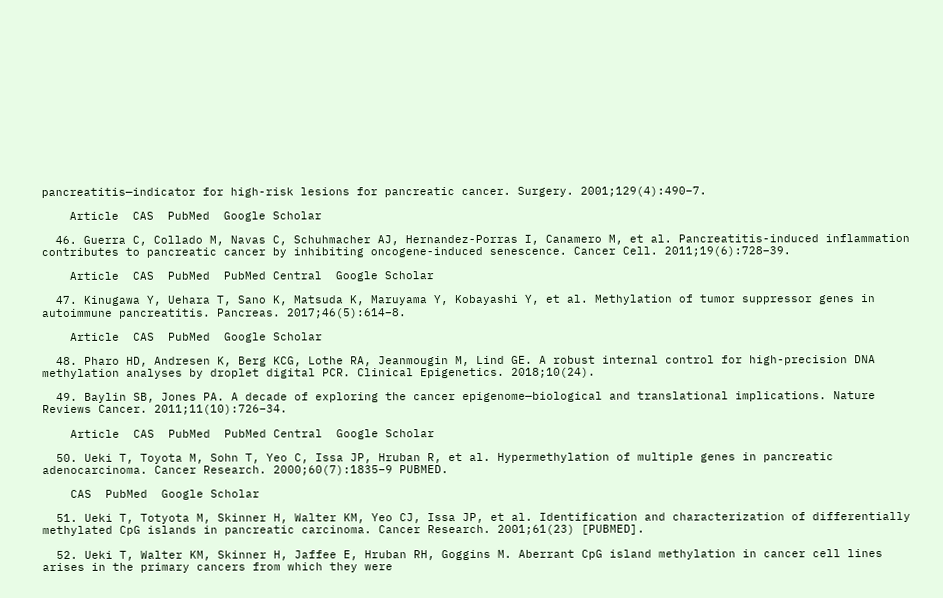pancreatitis—indicator for high-risk lesions for pancreatic cancer. Surgery. 2001;129(4):490–7.

    Article  CAS  PubMed  Google Scholar

  46. Guerra C, Collado M, Navas C, Schuhmacher AJ, Hernandez-Porras I, Canamero M, et al. Pancreatitis-induced inflammation contributes to pancreatic cancer by inhibiting oncogene-induced senescence. Cancer Cell. 2011;19(6):728–39.

    Article  CAS  PubMed  PubMed Central  Google Scholar

  47. Kinugawa Y, Uehara T, Sano K, Matsuda K, Maruyama Y, Kobayashi Y, et al. Methylation of tumor suppressor genes in autoimmune pancreatitis. Pancreas. 2017;46(5):614–8.

    Article  CAS  PubMed  Google Scholar

  48. Pharo HD, Andresen K, Berg KCG, Lothe RA, Jeanmougin M, Lind GE. A robust internal control for high-precision DNA methylation analyses by droplet digital PCR. Clinical Epigenetics. 2018;10(24).

  49. Baylin SB, Jones PA. A decade of exploring the cancer epigenome—biological and translational implications. Nature Reviews Cancer. 2011;11(10):726–34.

    Article  CAS  PubMed  PubMed Central  Google Scholar

  50. Ueki T, Toyota M, Sohn T, Yeo C, Issa JP, Hruban R, et al. Hypermethylation of multiple genes in pancreatic adenocarcinoma. Cancer Research. 2000;60(7):1835–9 PUBMED.

    CAS  PubMed  Google Scholar

  51. Ueki T, Totyota M, Skinner H, Walter KM, Yeo CJ, Issa JP, et al. Identification and characterization of differentially methylated CpG islands in pancreatic carcinoma. Cancer Research. 2001;61(23) [PUBMED].

  52. Ueki T, Walter KM, Skinner H, Jaffee E, Hruban RH, Goggins M. Aberrant CpG island methylation in cancer cell lines arises in the primary cancers from which they were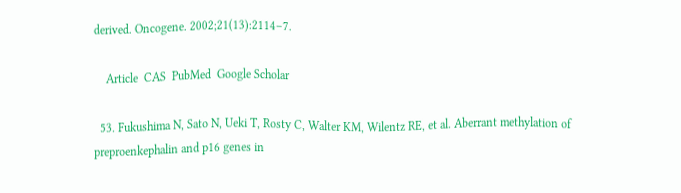derived. Oncogene. 2002;21(13):2114–7.

    Article  CAS  PubMed  Google Scholar

  53. Fukushima N, Sato N, Ueki T, Rosty C, Walter KM, Wilentz RE, et al. Aberrant methylation of preproenkephalin and p16 genes in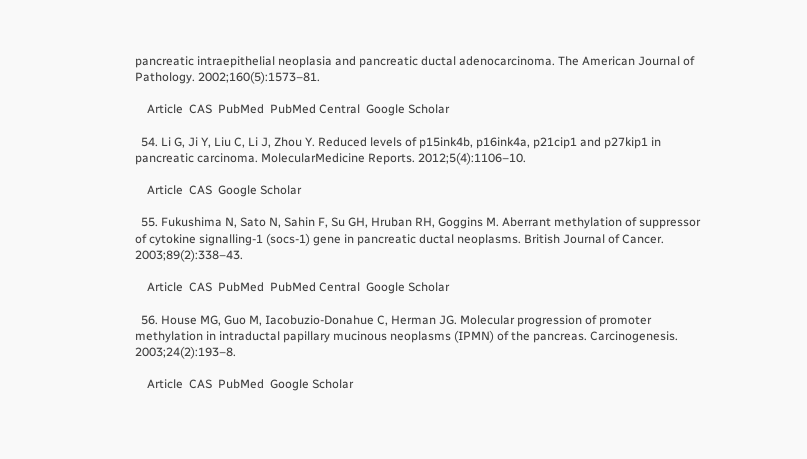pancreatic intraepithelial neoplasia and pancreatic ductal adenocarcinoma. The American Journal of Pathology. 2002;160(5):1573–81.

    Article  CAS  PubMed  PubMed Central  Google Scholar

  54. Li G, Ji Y, Liu C, Li J, Zhou Y. Reduced levels of p15ink4b, p16ink4a, p21cip1 and p27kip1 in pancreatic carcinoma. MolecularMedicine Reports. 2012;5(4):1106–10.

    Article  CAS  Google Scholar

  55. Fukushima N, Sato N, Sahin F, Su GH, Hruban RH, Goggins M. Aberrant methylation of suppressor of cytokine signalling-1 (socs-1) gene in pancreatic ductal neoplasms. British Journal of Cancer. 2003;89(2):338–43.

    Article  CAS  PubMed  PubMed Central  Google Scholar

  56. House MG, Guo M, Iacobuzio-Donahue C, Herman JG. Molecular progression of promoter methylation in intraductal papillary mucinous neoplasms (IPMN) of the pancreas. Carcinogenesis. 2003;24(2):193–8.

    Article  CAS  PubMed  Google Scholar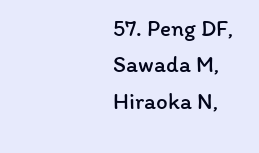57. Peng DF, Sawada M, Hiraoka N,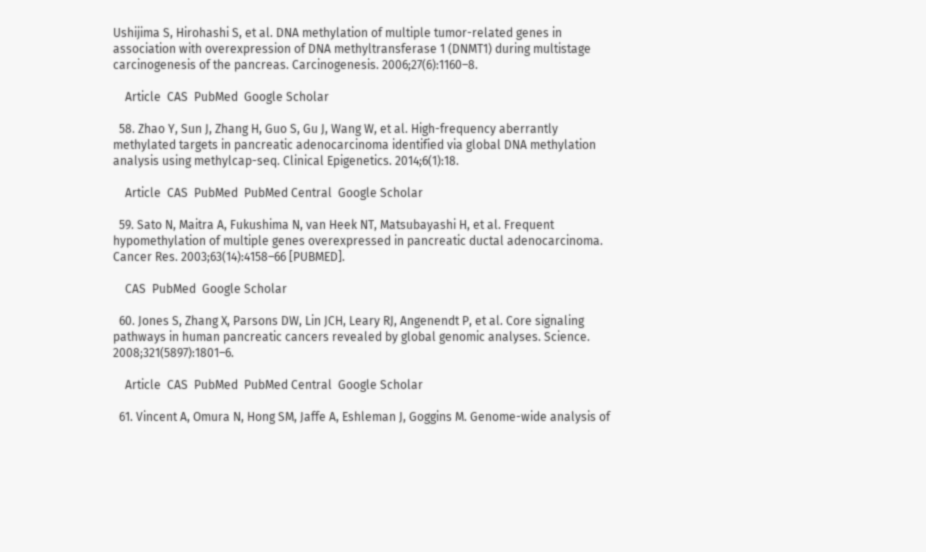Ushijima S, Hirohashi S, et al. DNA methylation of multiple tumor-related genes in association with overexpression of DNA methyltransferase 1 (DNMT1) during multistage carcinogenesis of the pancreas. Carcinogenesis. 2006;27(6):1160–8.

    Article  CAS  PubMed  Google Scholar

  58. Zhao Y, Sun J, Zhang H, Guo S, Gu J, Wang W, et al. High-frequency aberrantly methylated targets in pancreatic adenocarcinoma identified via global DNA methylation analysis using methylcap-seq. Clinical Epigenetics. 2014;6(1):18.

    Article  CAS  PubMed  PubMed Central  Google Scholar

  59. Sato N, Maitra A, Fukushima N, van Heek NT, Matsubayashi H, et al. Frequent hypomethylation of multiple genes overexpressed in pancreatic ductal adenocarcinoma. Cancer Res. 2003;63(14):4158–66 [PUBMED].

    CAS  PubMed  Google Scholar

  60. Jones S, Zhang X, Parsons DW, Lin JCH, Leary RJ, Angenendt P, et al. Core signaling pathways in human pancreatic cancers revealed by global genomic analyses. Science. 2008;321(5897):1801–6.

    Article  CAS  PubMed  PubMed Central  Google Scholar

  61. Vincent A, Omura N, Hong SM, Jaffe A, Eshleman J, Goggins M. Genome-wide analysis of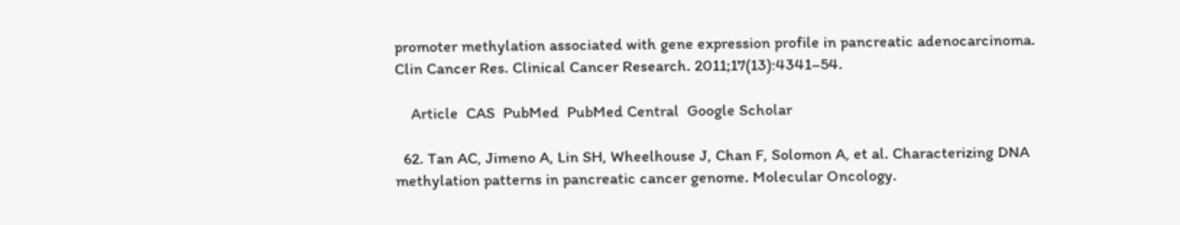promoter methylation associated with gene expression profile in pancreatic adenocarcinoma. Clin Cancer Res. Clinical Cancer Research. 2011;17(13):4341–54.

    Article  CAS  PubMed  PubMed Central  Google Scholar

  62. Tan AC, Jimeno A, Lin SH, Wheelhouse J, Chan F, Solomon A, et al. Characterizing DNA methylation patterns in pancreatic cancer genome. Molecular Oncology.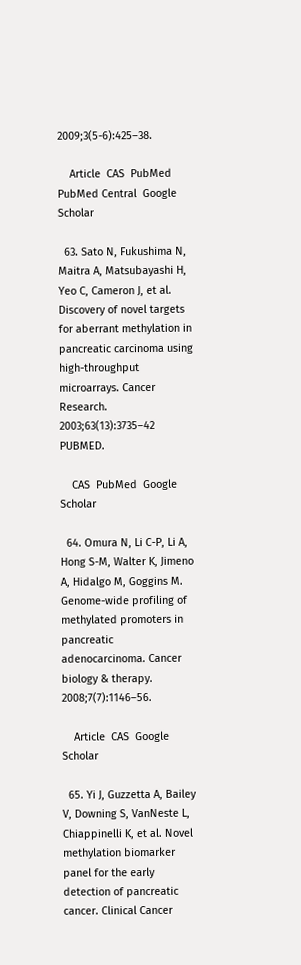2009;3(5-6):425–38.

    Article  CAS  PubMed  PubMed Central  Google Scholar

  63. Sato N, Fukushima N, Maitra A, Matsubayashi H, Yeo C, Cameron J, et al. Discovery of novel targets for aberrant methylation in pancreatic carcinoma using high-throughput microarrays. Cancer Research. 2003;63(13):3735–42 PUBMED.

    CAS  PubMed  Google Scholar

  64. Omura N, Li C-P, Li A, Hong S-M, Walter K, Jimeno A, Hidalgo M, Goggins M. Genome-wide profiling of methylated promoters in pancreatic adenocarcinoma. Cancer biology & therapy. 2008;7(7):1146–56.

    Article  CAS  Google Scholar

  65. Yi J, Guzzetta A, Bailey V, Downing S, VanNeste L, Chiappinelli K, et al. Novel methylation biomarker panel for the early detection of pancreatic cancer. Clinical Cancer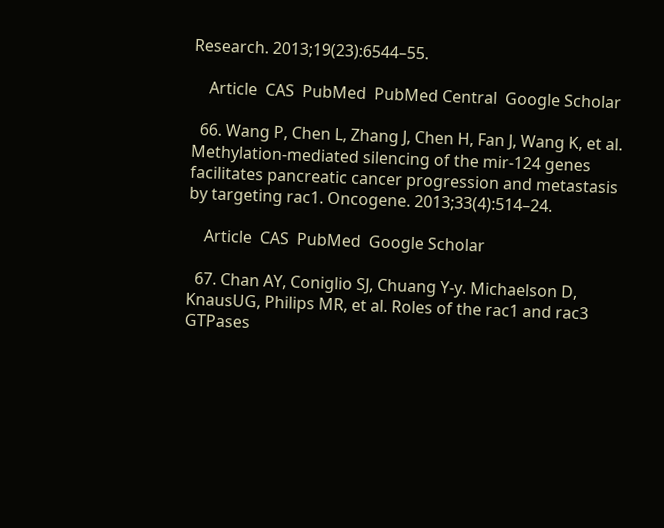Research. 2013;19(23):6544–55.

    Article  CAS  PubMed  PubMed Central  Google Scholar

  66. Wang P, Chen L, Zhang J, Chen H, Fan J, Wang K, et al. Methylation-mediated silencing of the mir-124 genes facilitates pancreatic cancer progression and metastasis by targeting rac1. Oncogene. 2013;33(4):514–24.

    Article  CAS  PubMed  Google Scholar

  67. Chan AY, Coniglio SJ, Chuang Y-y. Michaelson D, KnausUG, Philips MR, et al. Roles of the rac1 and rac3 GTPases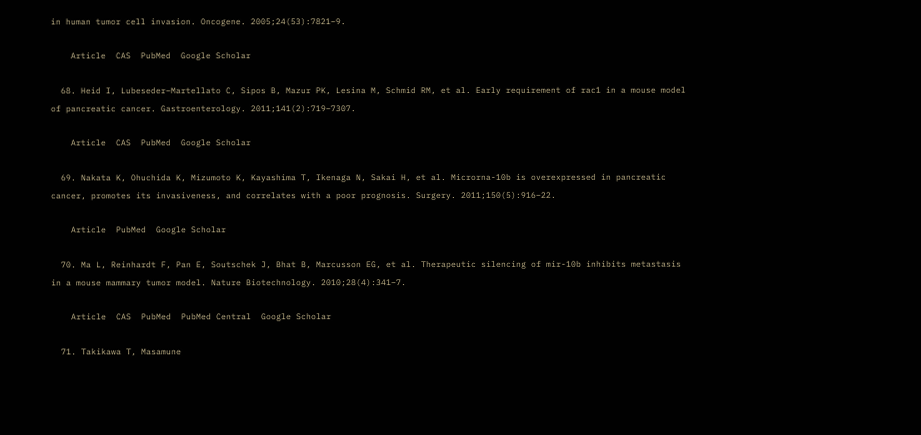in human tumor cell invasion. Oncogene. 2005;24(53):7821–9.

    Article  CAS  PubMed  Google Scholar

  68. Heid I, Lubeseder–Martellato C, Sipos B, Mazur PK, Lesina M, Schmid RM, et al. Early requirement of rac1 in a mouse model of pancreatic cancer. Gastroenterology. 2011;141(2):719–7307.

    Article  CAS  PubMed  Google Scholar

  69. Nakata K, Ohuchida K, Mizumoto K, Kayashima T, Ikenaga N, Sakai H, et al. Microrna-10b is overexpressed in pancreatic cancer, promotes its invasiveness, and correlates with a poor prognosis. Surgery. 2011;150(5):916–22.

    Article  PubMed  Google Scholar

  70. Ma L, Reinhardt F, Pan E, Soutschek J, Bhat B, Marcusson EG, et al. Therapeutic silencing of mir-10b inhibits metastasis in a mouse mammary tumor model. Nature Biotechnology. 2010;28(4):341–7.

    Article  CAS  PubMed  PubMed Central  Google Scholar

  71. Takikawa T, Masamune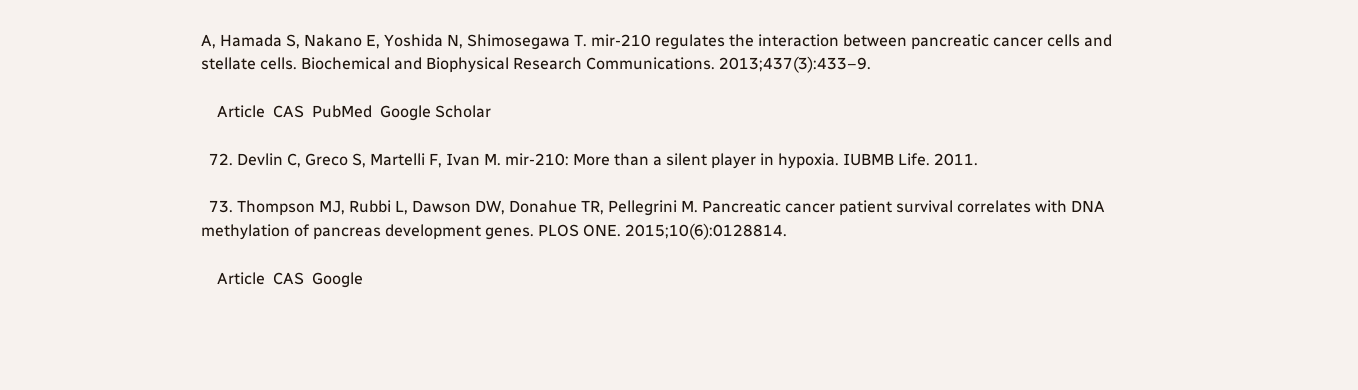A, Hamada S, Nakano E, Yoshida N, Shimosegawa T. mir-210 regulates the interaction between pancreatic cancer cells and stellate cells. Biochemical and Biophysical Research Communications. 2013;437(3):433–9.

    Article  CAS  PubMed  Google Scholar

  72. Devlin C, Greco S, Martelli F, Ivan M. mir-210: More than a silent player in hypoxia. IUBMB Life. 2011.

  73. Thompson MJ, Rubbi L, Dawson DW, Donahue TR, Pellegrini M. Pancreatic cancer patient survival correlates with DNA methylation of pancreas development genes. PLOS ONE. 2015;10(6):0128814.

    Article  CAS  Google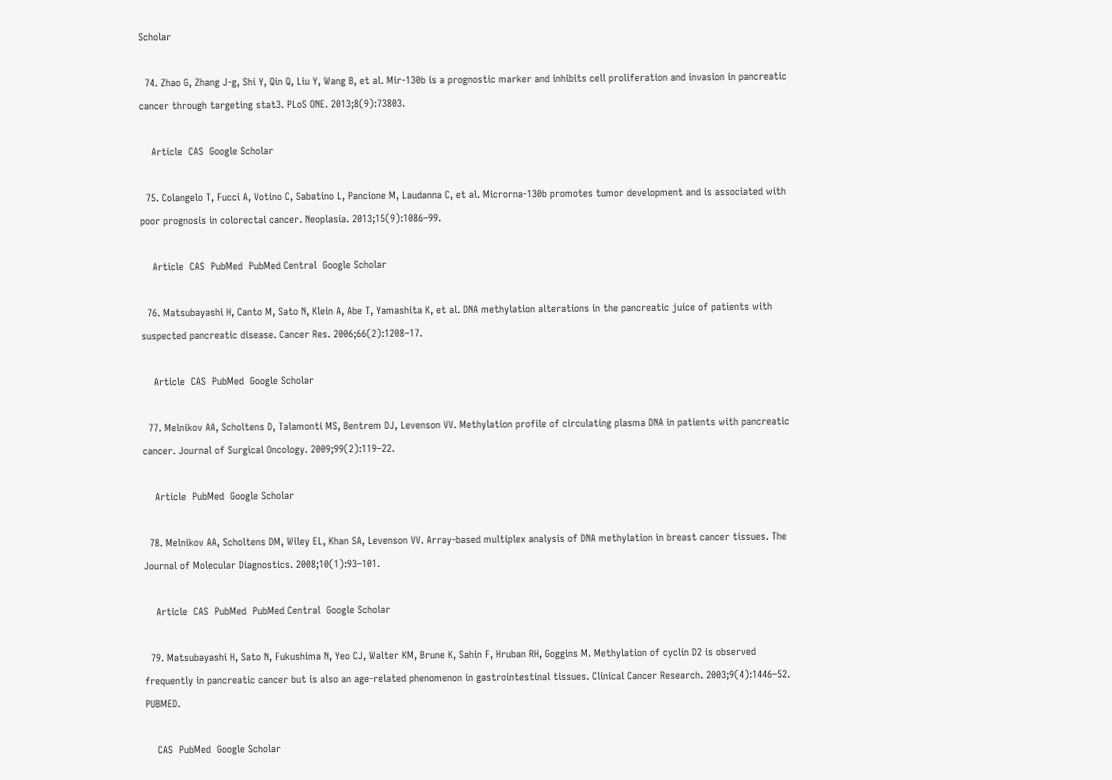Scholar

  74. Zhao G, Zhang J-g, Shi Y, Qin Q, Liu Y, Wang B, et al. Mir-130b is a prognostic marker and inhibits cell proliferation and invasion in pancreatic cancer through targeting stat3. PLoS ONE. 2013;8(9):73803.

    Article  CAS  Google Scholar

  75. Colangelo T, Fucci A, Votino C, Sabatino L, Pancione M, Laudanna C, et al. Microrna-130b promotes tumor development and is associated with poor prognosis in colorectal cancer. Neoplasia. 2013;15(9):1086–99.

    Article  CAS  PubMed  PubMed Central  Google Scholar

  76. Matsubayashi H, Canto M, Sato N, Klein A, Abe T, Yamashita K, et al. DNA methylation alterations in the pancreatic juice of patients with suspected pancreatic disease. Cancer Res. 2006;66(2):1208–17.

    Article  CAS  PubMed  Google Scholar

  77. Melnikov AA, Scholtens D, Talamonti MS, Bentrem DJ, Levenson VV. Methylation profile of circulating plasma DNA in patients with pancreatic cancer. Journal of Surgical Oncology. 2009;99(2):119–22.

    Article  PubMed  Google Scholar

  78. Melnikov AA, Scholtens DM, Wiley EL, Khan SA, Levenson VV. Array-based multiplex analysis of DNA methylation in breast cancer tissues. The Journal of Molecular Diagnostics. 2008;10(1):93–101.

    Article  CAS  PubMed  PubMed Central  Google Scholar

  79. Matsubayashi H, Sato N, Fukushima N, Yeo CJ, Walter KM, Brune K, Sahin F, Hruban RH, Goggins M. Methylation of cyclin D2 is observed frequently in pancreatic cancer but is also an age-related phenomenon in gastrointestinal tissues. Clinical Cancer Research. 2003;9(4):1446–52. PUBMED.

    CAS  PubMed  Google Scholar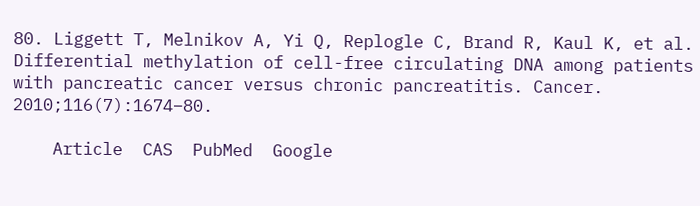80. Liggett T, Melnikov A, Yi Q, Replogle C, Brand R, Kaul K, et al. Differential methylation of cell-free circulating DNA among patients with pancreatic cancer versus chronic pancreatitis. Cancer. 2010;116(7):1674–80.

    Article  CAS  PubMed  Google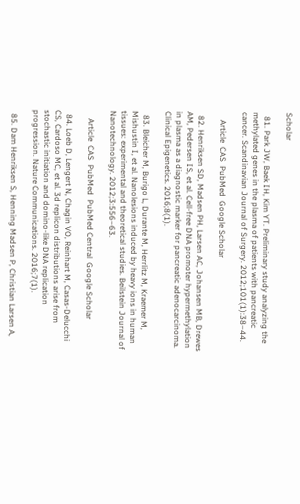Scholar

  81. Park JW, Baek IH, Kim YT. Preliminary study analyzing the methylated genes in the plasma of patients with pancreatic cancer. Scandinavian Journal of Surgery. 2012;101(1):38–44.

    Article  CAS  PubMed  Google Scholar

  82. Henriksen SD, Madsen PH, Larsen AC, Johansen MB, Drewes AM, Pedersen IS, et al. Cell-free DNA promoter hypermethylation in plasma as a diagnostic marker for pancreatic adenocarcinoma. Clinical Epigenetics. 2016;8(1).

  83. Bleicher M, Burigo L, Durante M, Herrlitz M, Kraemer M, Mishustin I, et al. Nanolesions induced by heavy ions in human tissues: experimental and theoretical studies. Beilstein Journal of Nanotechnology. 2012;3:556–63.

    Article  CAS  PubMed  PubMed Central  Google Scholar

  84. Loeb D, Lengert N, Chagin VO, Reinhart M, Casas-Delucchi CS, Cardoso MC, et al. 3d replicon distributions arise from stochastic initiation and domino-like DNA replication progression. Nature Communications. 2016;7(1).

  85. Dam Henriksen S, Henning Madsen P, Christian Larsen A,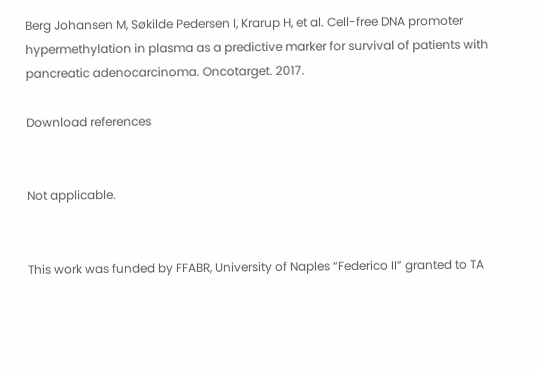Berg Johansen M, Søkilde Pedersen I, Krarup H, et al. Cell-free DNA promoter hypermethylation in plasma as a predictive marker for survival of patients with pancreatic adenocarcinoma. Oncotarget. 2017.

Download references


Not applicable.


This work was funded by FFABR, University of Naples “Federico II” granted to TA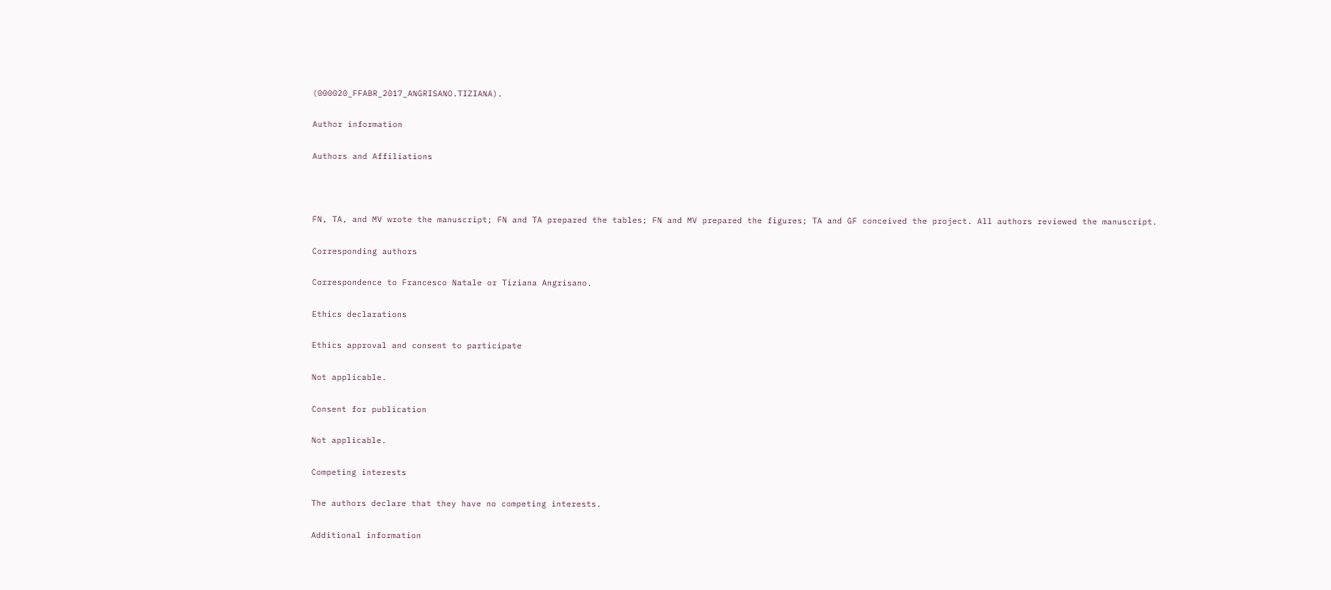(000020_FFABR_2017_ANGRISANO.TIZIANA).

Author information

Authors and Affiliations



FN, TA, and MV wrote the manuscript; FN and TA prepared the tables; FN and MV prepared the figures; TA and GF conceived the project. All authors reviewed the manuscript.

Corresponding authors

Correspondence to Francesco Natale or Tiziana Angrisano.

Ethics declarations

Ethics approval and consent to participate

Not applicable.

Consent for publication

Not applicable.

Competing interests

The authors declare that they have no competing interests.

Additional information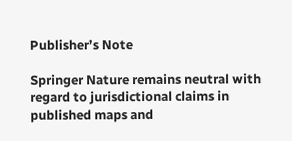Publisher’s Note

Springer Nature remains neutral with regard to jurisdictional claims in published maps and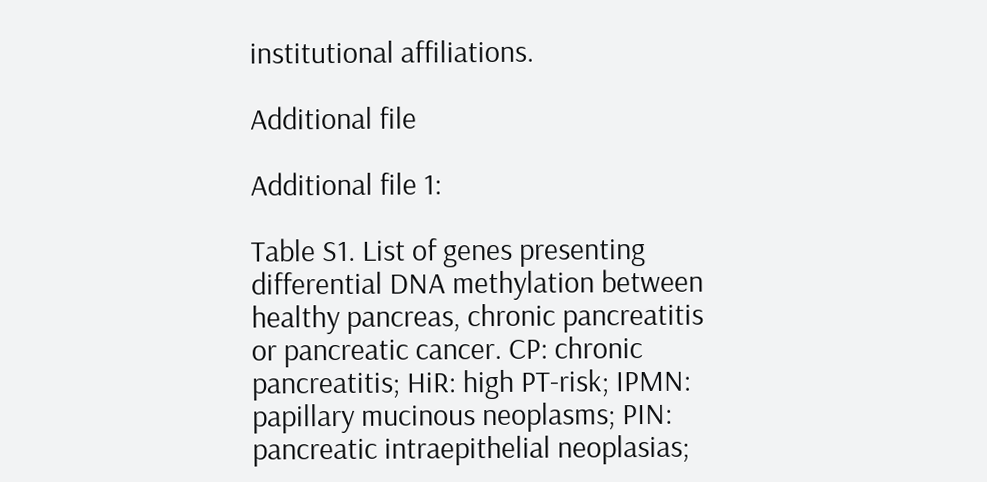institutional affiliations.

Additional file

Additional file 1:

Table S1. List of genes presenting differential DNA methylation between healthy pancreas, chronic pancreatitis or pancreatic cancer. CP: chronic pancreatitis; HiR: high PT-risk; IPMN: papillary mucinous neoplasms; PIN: pancreatic intraepithelial neoplasias;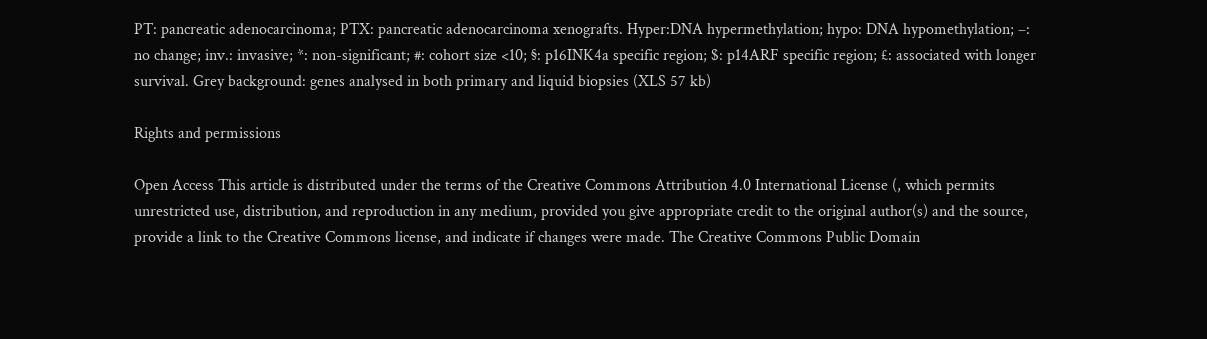PT: pancreatic adenocarcinoma; PTX: pancreatic adenocarcinoma xenografts. Hyper:DNA hypermethylation; hypo: DNA hypomethylation; –: no change; inv.: invasive; *: non-significant; #: cohort size <10; §: p16INK4a specific region; $: p14ARF specific region; £: associated with longer survival. Grey background: genes analysed in both primary and liquid biopsies (XLS 57 kb)

Rights and permissions

Open Access This article is distributed under the terms of the Creative Commons Attribution 4.0 International License (, which permits unrestricted use, distribution, and reproduction in any medium, provided you give appropriate credit to the original author(s) and the source, provide a link to the Creative Commons license, and indicate if changes were made. The Creative Commons Public Domain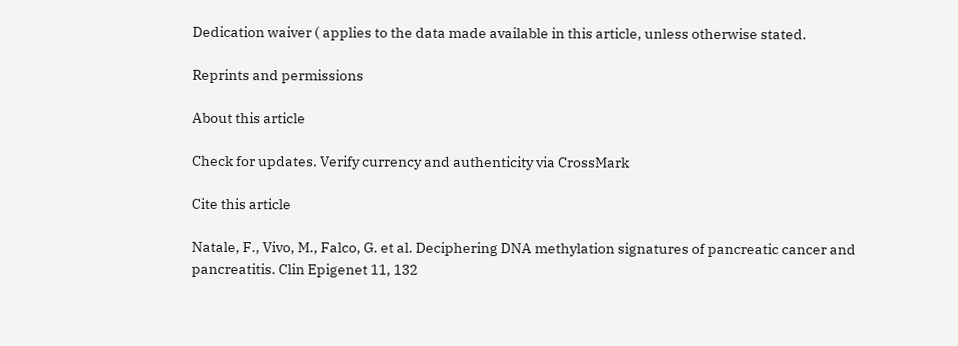Dedication waiver ( applies to the data made available in this article, unless otherwise stated.

Reprints and permissions

About this article

Check for updates. Verify currency and authenticity via CrossMark

Cite this article

Natale, F., Vivo, M., Falco, G. et al. Deciphering DNA methylation signatures of pancreatic cancer and pancreatitis. Clin Epigenet 11, 132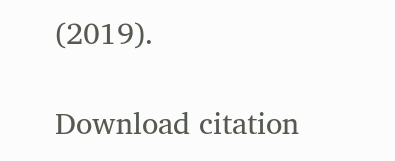(2019).

Download citation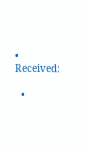• Received:

  •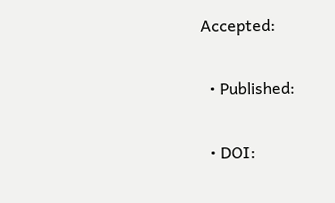Accepted:

  • Published:

  • DOI: